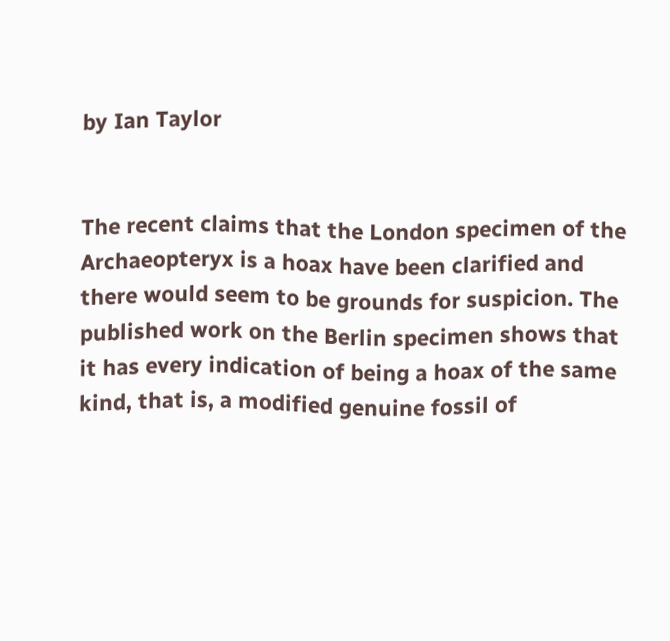by Ian Taylor


The recent claims that the London specimen of the Archaeopteryx is a hoax have been clarified and there would seem to be grounds for suspicion. The published work on the Berlin specimen shows that it has every indication of being a hoax of the same kind, that is, a modified genuine fossil of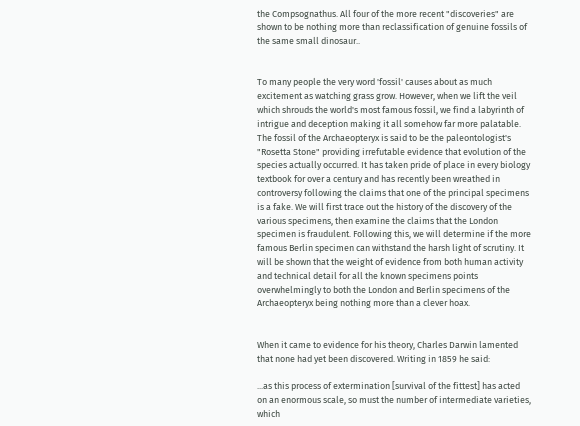the Compsognathus. All four of the more recent "discoveries" are shown to be nothing more than reclassification of genuine fossils of the same small dinosaur..


To many people the very word 'fossil' causes about as much excitement as watching grass grow. However, when we lift the veil which shrouds the world's most famous fossil, we find a labyrinth of intrigue and deception making it all somehow far more palatable. The fossil of the Archaeopteryx is said to be the paleontologist's "Rosetta Stone" providing irrefutable evidence that evolution of the species actually occurred. It has taken pride of place in every biology textbook for over a century and has recently been wreathed in controversy following the claims that one of the principal specimens is a fake. We will first trace out the history of the discovery of the various specimens, then examine the claims that the London specimen is fraudulent. Following this, we will determine if the more famous Berlin specimen can withstand the harsh light of scrutiny. It will be shown that the weight of evidence from both human activity and technical detail for all the known specimens points overwhelmingly to both the London and Berlin specimens of the Archaeopteryx being nothing more than a clever hoax.


When it came to evidence for his theory, Charles Darwin lamented that none had yet been discovered. Writing in 1859 he said:

...as this process of extermination [survival of the fittest] has acted on an enormous scale, so must the number of intermediate varieties, which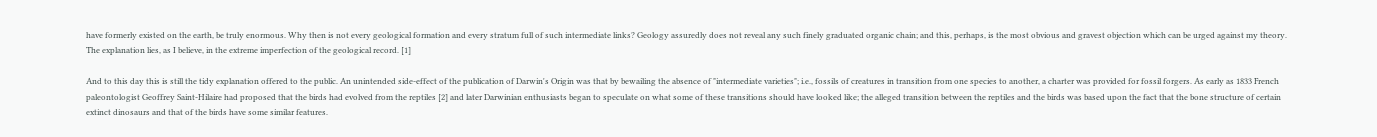have formerly existed on the earth, be truly enormous. Why then is not every geological formation and every stratum full of such intermediate links? Geology assuredly does not reveal any such finely graduated organic chain; and this, perhaps, is the most obvious and gravest objection which can be urged against my theory. The explanation lies, as I believe, in the extreme imperfection of the geological record. [1]

And to this day this is still the tidy explanation offered to the public. An unintended side-effect of the publication of Darwin's Origin was that by bewailing the absence of "intermediate varieties"; i.e., fossils of creatures in transition from one species to another, a charter was provided for fossil forgers. As early as 1833 French paleontologist Geoffrey Saint-Hilaire had proposed that the birds had evolved from the reptiles [2] and later Darwinian enthusiasts began to speculate on what some of these transitions should have looked like; the alleged transition between the reptiles and the birds was based upon the fact that the bone structure of certain extinct dinosaurs and that of the birds have some similar features.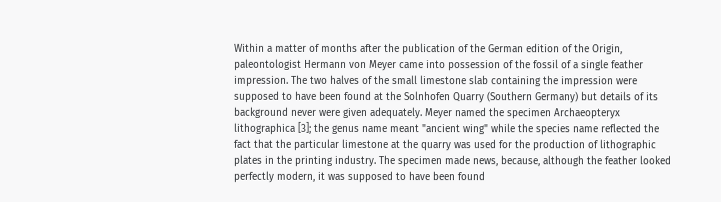Within a matter of months after the publication of the German edition of the Origin, paleontologist Hermann von Meyer came into possession of the fossil of a single feather impression. The two halves of the small limestone slab containing the impression were supposed to have been found at the Solnhofen Quarry (Southern Germany) but details of its background never were given adequately. Meyer named the specimen Archaeopteryx lithographica [3]; the genus name meant "ancient wing" while the species name reflected the fact that the particular limestone at the quarry was used for the production of lithographic plates in the printing industry. The specimen made news, because, although the feather looked perfectly modern, it was supposed to have been found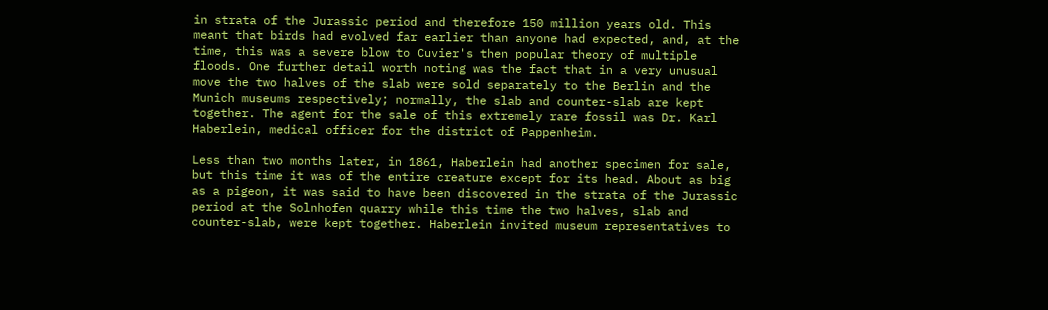in strata of the Jurassic period and therefore 150 million years old. This meant that birds had evolved far earlier than anyone had expected, and, at the time, this was a severe blow to Cuvier's then popular theory of multiple floods. One further detail worth noting was the fact that in a very unusual move the two halves of the slab were sold separately to the Berlin and the Munich museums respectively; normally, the slab and counter-slab are kept together. The agent for the sale of this extremely rare fossil was Dr. Karl Haberlein, medical officer for the district of Pappenheim.

Less than two months later, in 1861, Haberlein had another specimen for sale, but this time it was of the entire creature except for its head. About as big as a pigeon, it was said to have been discovered in the strata of the Jurassic period at the Solnhofen quarry while this time the two halves, slab and counter-slab, were kept together. Haberlein invited museum representatives to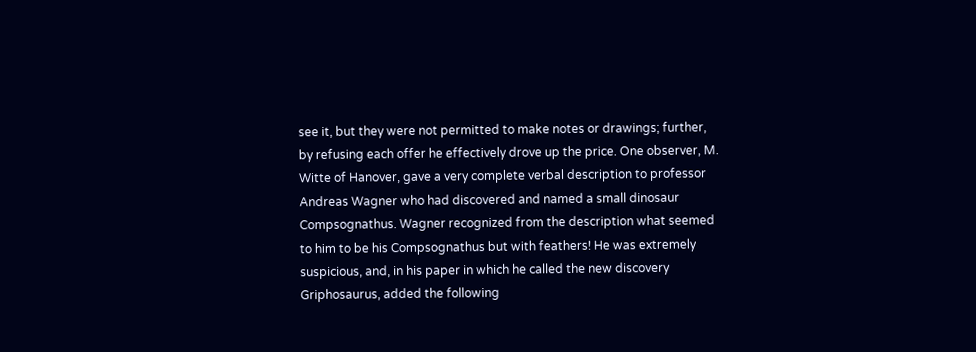see it, but they were not permitted to make notes or drawings; further, by refusing each offer he effectively drove up the price. One observer, M. Witte of Hanover, gave a very complete verbal description to professor Andreas Wagner who had discovered and named a small dinosaur Compsognathus. Wagner recognized from the description what seemed to him to be his Compsognathus but with feathers! He was extremely suspicious, and, in his paper in which he called the new discovery Griphosaurus, added the following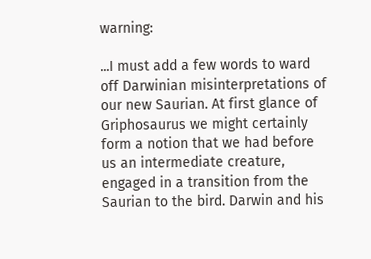warning:

...I must add a few words to ward off Darwinian misinterpretations of our new Saurian. At first glance of Griphosaurus we might certainly form a notion that we had before us an intermediate creature, engaged in a transition from the Saurian to the bird. Darwin and his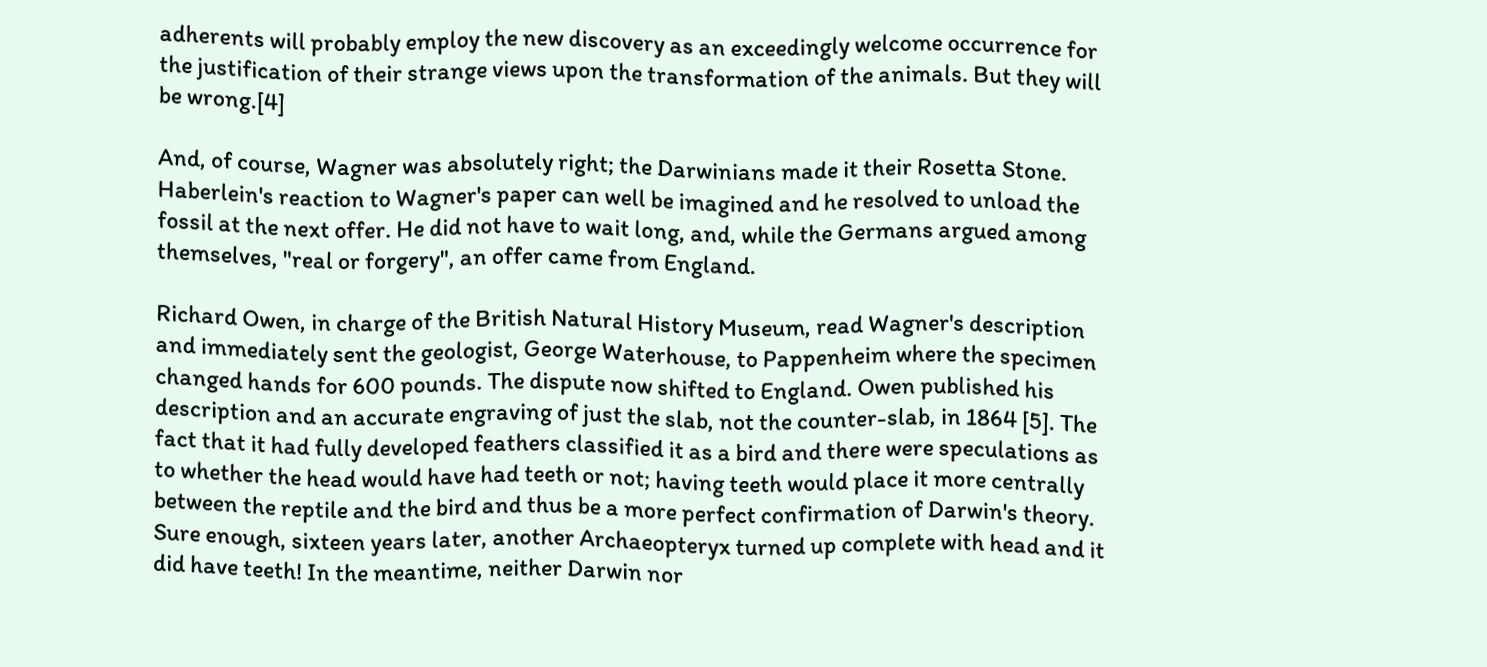adherents will probably employ the new discovery as an exceedingly welcome occurrence for the justification of their strange views upon the transformation of the animals. But they will be wrong.[4]

And, of course, Wagner was absolutely right; the Darwinians made it their Rosetta Stone. Haberlein's reaction to Wagner's paper can well be imagined and he resolved to unload the fossil at the next offer. He did not have to wait long, and, while the Germans argued among themselves, "real or forgery", an offer came from England.

Richard Owen, in charge of the British Natural History Museum, read Wagner's description and immediately sent the geologist, George Waterhouse, to Pappenheim where the specimen changed hands for 600 pounds. The dispute now shifted to England. Owen published his description and an accurate engraving of just the slab, not the counter-slab, in 1864 [5]. The fact that it had fully developed feathers classified it as a bird and there were speculations as to whether the head would have had teeth or not; having teeth would place it more centrally between the reptile and the bird and thus be a more perfect confirmation of Darwin's theory. Sure enough, sixteen years later, another Archaeopteryx turned up complete with head and it did have teeth! In the meantime, neither Darwin nor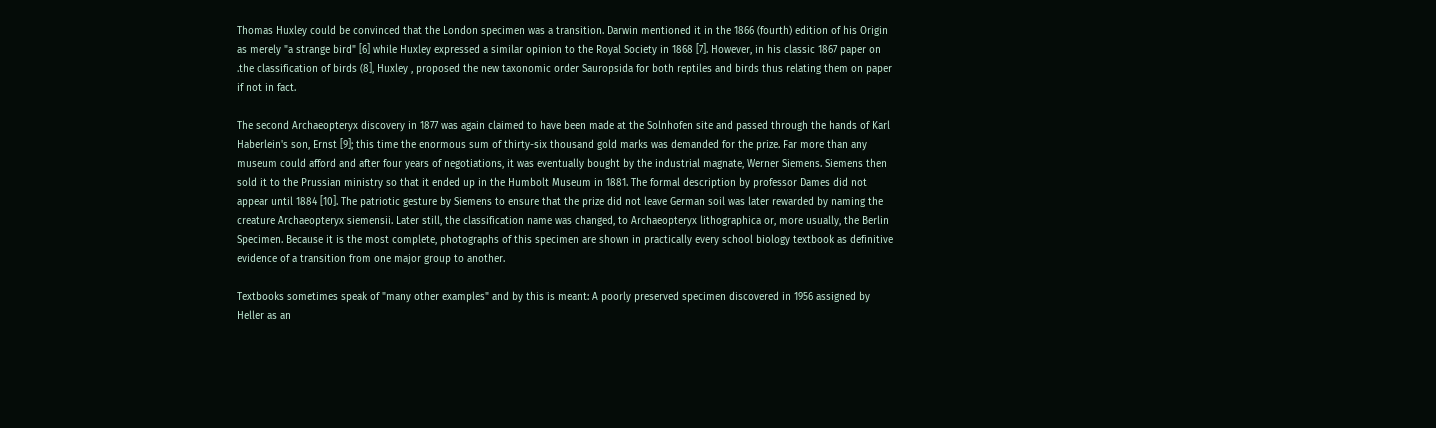Thomas Huxley could be convinced that the London specimen was a transition. Darwin mentioned it in the 1866 (fourth) edition of his Origin as merely "a strange bird" [6] while Huxley expressed a similar opinion to the Royal Society in 1868 [7]. However, in his classic 1867 paper on .the classification of birds (8], Huxley , proposed the new taxonomic order Sauropsida for both reptiles and birds thus relating them on paper if not in fact.

The second Archaeopteryx discovery in 1877 was again claimed to have been made at the Solnhofen site and passed through the hands of Karl Haberlein's son, Ernst [9]; this time the enormous sum of thirty-six thousand gold marks was demanded for the prize. Far more than any museum could afford and after four years of negotiations, it was eventually bought by the industrial magnate, Werner Siemens. Siemens then sold it to the Prussian ministry so that it ended up in the Humbolt Museum in 1881. The formal description by professor Dames did not appear until 1884 [10]. The patriotic gesture by Siemens to ensure that the prize did not leave German soil was later rewarded by naming the creature Archaeopteryx siemensii. Later still, the classification name was changed, to Archaeopteryx lithographica or, more usually, the Berlin Specimen. Because it is the most complete, photographs of this specimen are shown in practically every school biology textbook as definitive evidence of a transition from one major group to another.

Textbooks sometimes speak of "many other examples" and by this is meant: A poorly preserved specimen discovered in 1956 assigned by Heller as an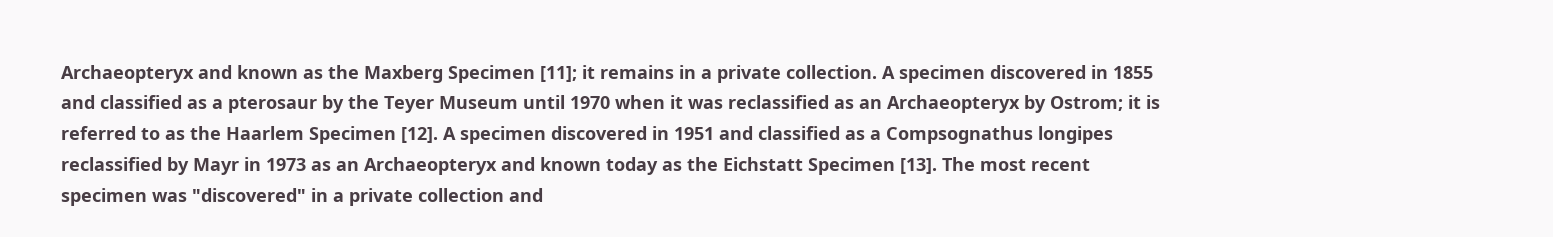Archaeopteryx and known as the Maxberg Specimen [11]; it remains in a private collection. A specimen discovered in 1855 and classified as a pterosaur by the Teyer Museum until 1970 when it was reclassified as an Archaeopteryx by Ostrom; it is referred to as the Haarlem Specimen [12]. A specimen discovered in 1951 and classified as a Compsognathus longipes reclassified by Mayr in 1973 as an Archaeopteryx and known today as the Eichstatt Specimen [13]. The most recent specimen was "discovered" in a private collection and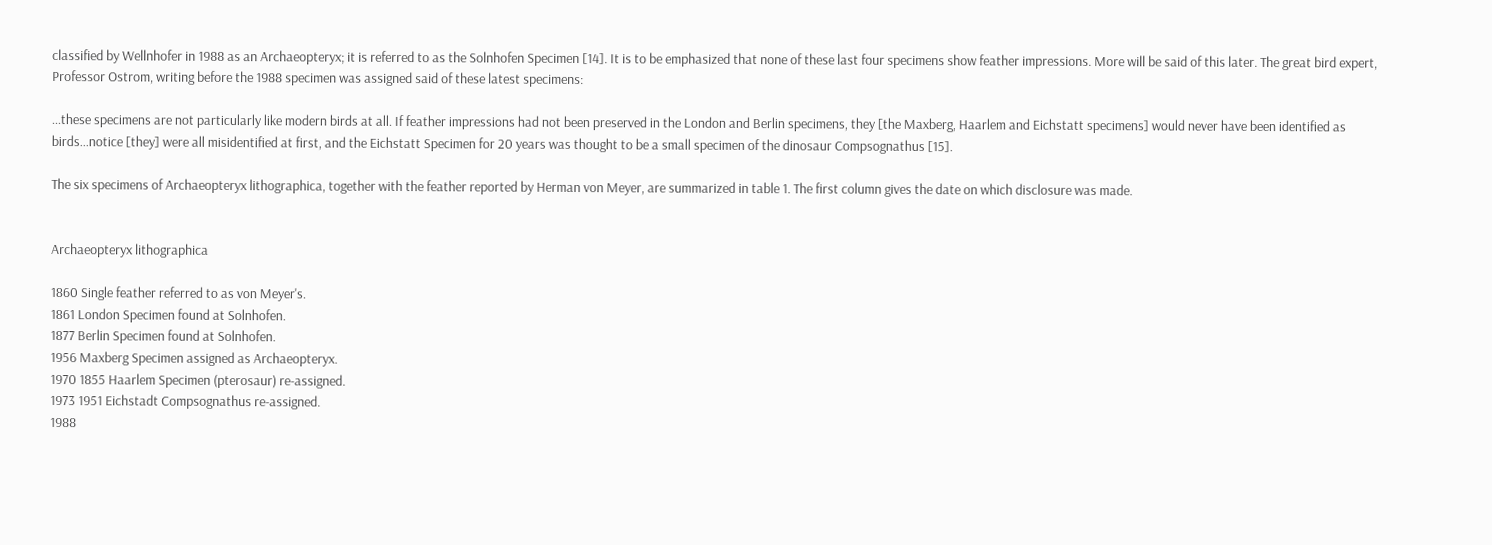classified by Wellnhofer in 1988 as an Archaeopteryx; it is referred to as the Solnhofen Specimen [14]. It is to be emphasized that none of these last four specimens show feather impressions. More will be said of this later. The great bird expert, Professor Ostrom, writing before the 1988 specimen was assigned said of these latest specimens:

...these specimens are not particularly like modern birds at all. If feather impressions had not been preserved in the London and Berlin specimens, they [the Maxberg, Haarlem and Eichstatt specimens] would never have been identified as birds...notice [they] were all misidentified at first, and the Eichstatt Specimen for 20 years was thought to be a small specimen of the dinosaur Compsognathus [15].

The six specimens of Archaeopteryx lithographica, together with the feather reported by Herman von Meyer, are summarized in table 1. The first column gives the date on which disclosure was made.


Archaeopteryx lithographica

1860 Single feather referred to as von Meyer's.
1861 London Specimen found at Solnhofen.
1877 Berlin Specimen found at Solnhofen.
1956 Maxberg Specimen assigned as Archaeopteryx.
1970 1855 Haarlem Specimen (pterosaur) re-assigned.
1973 1951 Eichstadt Compsognathus re-assigned.
1988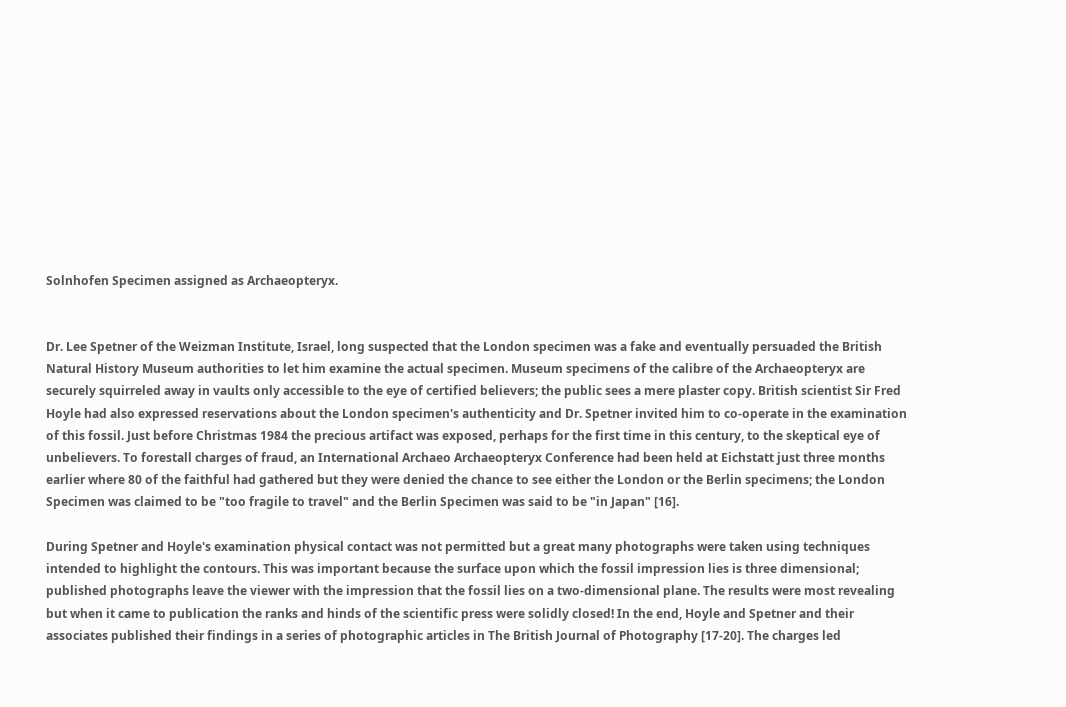Solnhofen Specimen assigned as Archaeopteryx.


Dr. Lee Spetner of the Weizman Institute, Israel, long suspected that the London specimen was a fake and eventually persuaded the British Natural History Museum authorities to let him examine the actual specimen. Museum specimens of the calibre of the Archaeopteryx are securely squirreled away in vaults only accessible to the eye of certified believers; the public sees a mere plaster copy. British scientist Sir Fred Hoyle had also expressed reservations about the London specimen's authenticity and Dr. Spetner invited him to co-operate in the examination of this fossil. Just before Christmas 1984 the precious artifact was exposed, perhaps for the first time in this century, to the skeptical eye of unbelievers. To forestall charges of fraud, an International Archaeo Archaeopteryx Conference had been held at Eichstatt just three months earlier where 80 of the faithful had gathered but they were denied the chance to see either the London or the Berlin specimens; the London Specimen was claimed to be "too fragile to travel" and the Berlin Specimen was said to be "in Japan" [16].

During Spetner and Hoyle's examination physical contact was not permitted but a great many photographs were taken using techniques intended to highlight the contours. This was important because the surface upon which the fossil impression lies is three dimensional; published photographs leave the viewer with the impression that the fossil lies on a two-dimensional plane. The results were most revealing but when it came to publication the ranks and hinds of the scientific press were solidly closed! In the end, Hoyle and Spetner and their associates published their findings in a series of photographic articles in The British Journal of Photography [17-20]. The charges led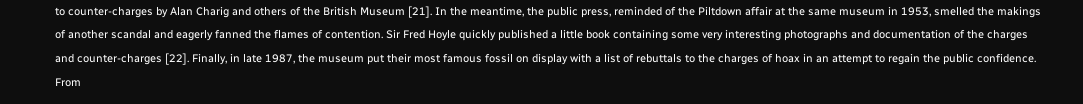to counter-charges by Alan Charig and others of the British Museum [21]. In the meantime, the public press, reminded of the Piltdown affair at the same museum in 1953, smelled the makings of another scandal and eagerly fanned the flames of contention. Sir Fred Hoyle quickly published a little book containing some very interesting photographs and documentation of the charges and counter-charges [22]. Finally, in late 1987, the museum put their most famous fossil on display with a list of rebuttals to the charges of hoax in an attempt to regain the public confidence. From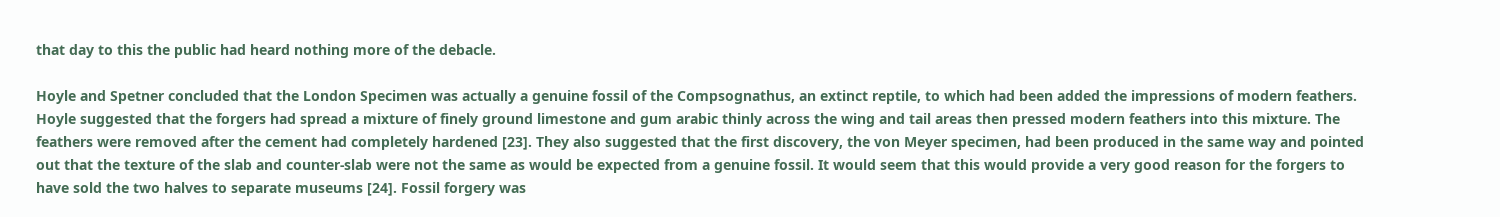that day to this the public had heard nothing more of the debacle.

Hoyle and Spetner concluded that the London Specimen was actually a genuine fossil of the Compsognathus, an extinct reptile, to which had been added the impressions of modern feathers. Hoyle suggested that the forgers had spread a mixture of finely ground limestone and gum arabic thinly across the wing and tail areas then pressed modern feathers into this mixture. The feathers were removed after the cement had completely hardened [23]. They also suggested that the first discovery, the von Meyer specimen, had been produced in the same way and pointed out that the texture of the slab and counter-slab were not the same as would be expected from a genuine fossil. It would seem that this would provide a very good reason for the forgers to have sold the two halves to separate museums [24]. Fossil forgery was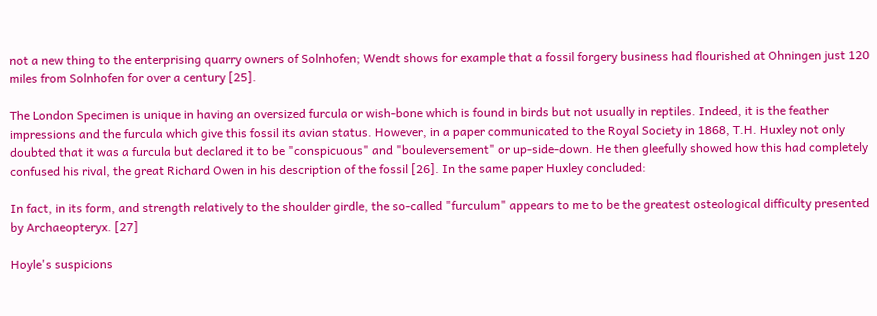not a new thing to the enterprising quarry owners of Solnhofen; Wendt shows for example that a fossil forgery business had flourished at Ohningen just 120 miles from Solnhofen for over a century [25].

The London Specimen is unique in having an oversized furcula or wish-bone which is found in birds but not usually in reptiles. Indeed, it is the feather impressions and the furcula which give this fossil its avian status. However, in a paper communicated to the Royal Society in 1868, T.H. Huxley not only doubted that it was a furcula but declared it to be "conspicuous" and "bouleversement" or up-side-down. He then gleefully showed how this had completely confused his rival, the great Richard Owen in his description of the fossil [26]. In the same paper Huxley concluded:

In fact, in its form, and strength relatively to the shoulder girdle, the so-called "furculum" appears to me to be the greatest osteological difficulty presented by Archaeopteryx. [27]

Hoyle's suspicions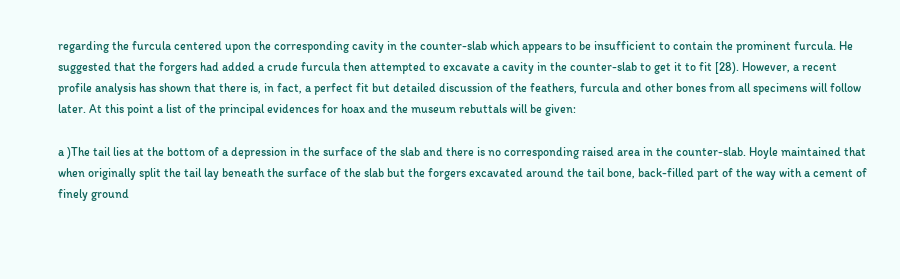regarding the furcula centered upon the corresponding cavity in the counter-slab which appears to be insufficient to contain the prominent furcula. He suggested that the forgers had added a crude furcula then attempted to excavate a cavity in the counter-slab to get it to fit [28). However, a recent profile analysis has shown that there is, in fact, a perfect fit but detailed discussion of the feathers, furcula and other bones from all specimens will follow later. At this point a list of the principal evidences for hoax and the museum rebuttals will be given:

a )The tail lies at the bottom of a depression in the surface of the slab and there is no corresponding raised area in the counter-slab. Hoyle maintained that when originally split the tail lay beneath the surface of the slab but the forgers excavated around the tail bone, back-filled part of the way with a cement of finely ground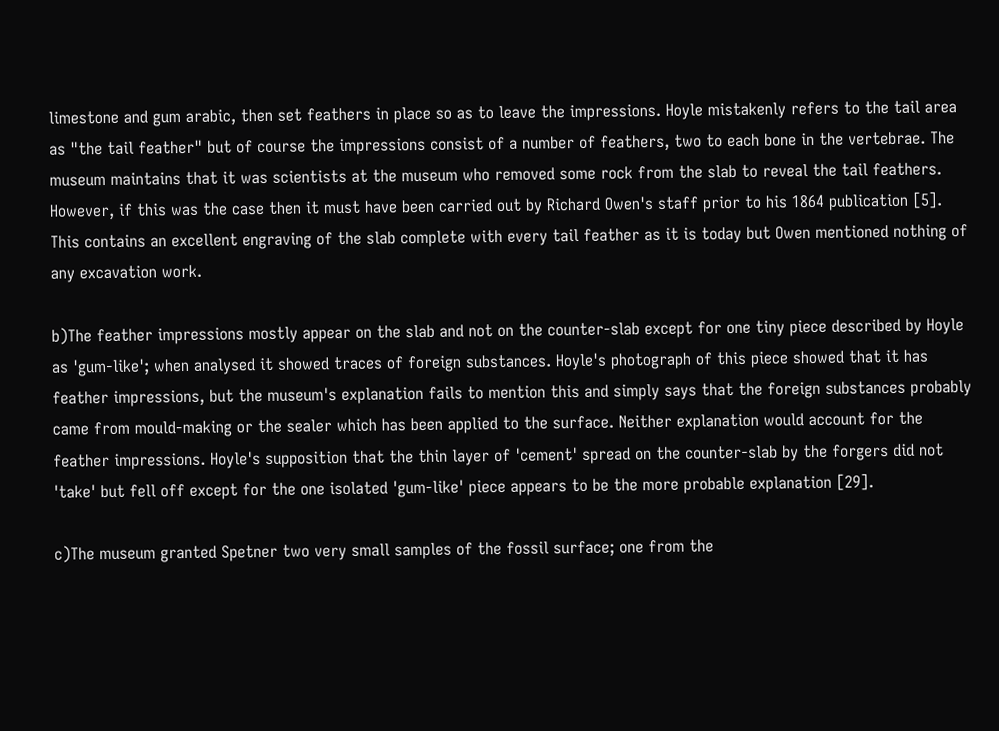limestone and gum arabic, then set feathers in place so as to leave the impressions. Hoyle mistakenly refers to the tail area as "the tail feather" but of course the impressions consist of a number of feathers, two to each bone in the vertebrae. The museum maintains that it was scientists at the museum who removed some rock from the slab to reveal the tail feathers. However, if this was the case then it must have been carried out by Richard Owen's staff prior to his 1864 publication [5]. This contains an excellent engraving of the slab complete with every tail feather as it is today but Owen mentioned nothing of any excavation work.

b)The feather impressions mostly appear on the slab and not on the counter-slab except for one tiny piece described by Hoyle as 'gum-like'; when analysed it showed traces of foreign substances. Hoyle's photograph of this piece showed that it has feather impressions, but the museum's explanation fails to mention this and simply says that the foreign substances probably came from mould-making or the sealer which has been applied to the surface. Neither explanation would account for the feather impressions. Hoyle's supposition that the thin layer of 'cement' spread on the counter-slab by the forgers did not 'take' but fell off except for the one isolated 'gum-like' piece appears to be the more probable explanation [29].

c)The museum granted Spetner two very small samples of the fossil surface; one from the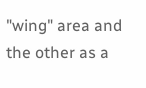"wing" area and the other as a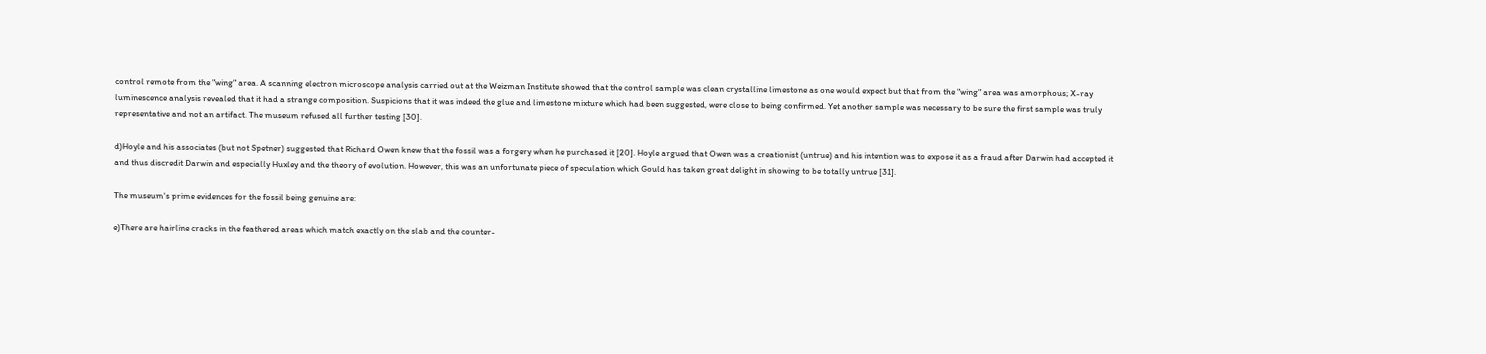control remote from the "wing" area. A scanning electron microscope analysis carried out at the Weizman Institute showed that the control sample was clean crystalline limestone as one would expect but that from the "wing" area was amorphous; X-ray luminescence analysis revealed that it had a strange composition. Suspicions that it was indeed the glue and limestone mixture which had been suggested, were close to being confirmed. Yet another sample was necessary to be sure the first sample was truly representative and not an artifact. The museum refused all further testing [30].

d)Hoyle and his associates (but not Spetner) suggested that Richard Owen knew that the fossil was a forgery when he purchased it [20]. Hoyle argued that Owen was a creationist (untrue) and his intention was to expose it as a fraud after Darwin had accepted it and thus discredit Darwin and especially Huxley and the theory of evolution. However, this was an unfortunate piece of speculation which Gould has taken great delight in showing to be totally untrue [31].

The museum's prime evidences for the fossil being genuine are:

e)There are hairline cracks in the feathered areas which match exactly on the slab and the counter-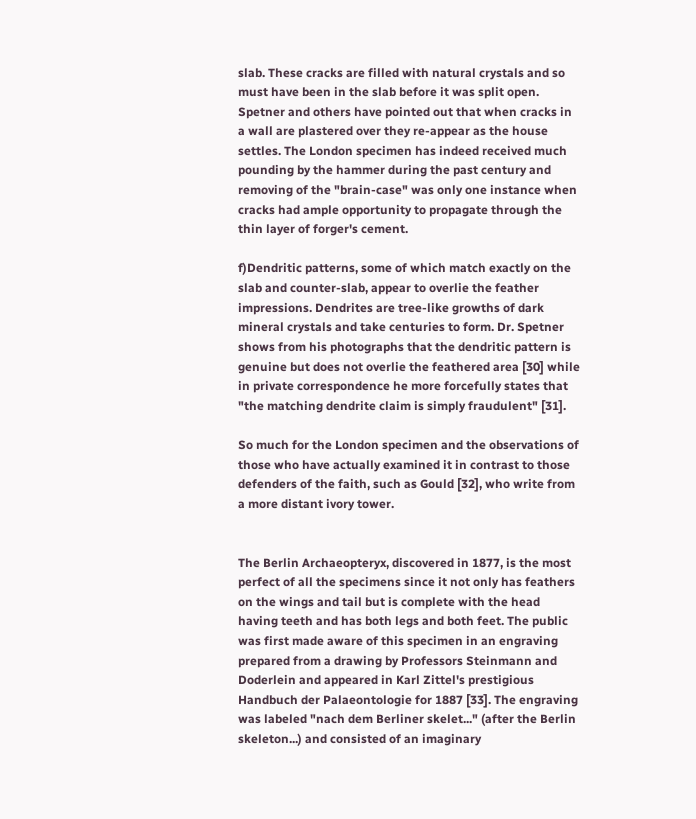slab. These cracks are filled with natural crystals and so must have been in the slab before it was split open. Spetner and others have pointed out that when cracks in a wall are plastered over they re-appear as the house settles. The London specimen has indeed received much pounding by the hammer during the past century and removing of the "brain-case" was only one instance when cracks had ample opportunity to propagate through the thin layer of forger's cement.

f)Dendritic patterns, some of which match exactly on the slab and counter-slab, appear to overlie the feather impressions. Dendrites are tree-like growths of dark mineral crystals and take centuries to form. Dr. Spetner shows from his photographs that the dendritic pattern is genuine but does not overlie the feathered area [30] while in private correspondence he more forcefully states that "the matching dendrite claim is simply fraudulent" [31].

So much for the London specimen and the observations of those who have actually examined it in contrast to those defenders of the faith, such as Gould [32], who write from a more distant ivory tower.


The Berlin Archaeopteryx, discovered in 1877, is the most perfect of all the specimens since it not only has feathers on the wings and tail but is complete with the head having teeth and has both legs and both feet. The public was first made aware of this specimen in an engraving prepared from a drawing by Professors Steinmann and Doderlein and appeared in Karl Zittel's prestigious Handbuch der Palaeontologie for 1887 [33]. The engraving was labeled "nach dem Berliner skelet..." (after the Berlin skeleton...) and consisted of an imaginary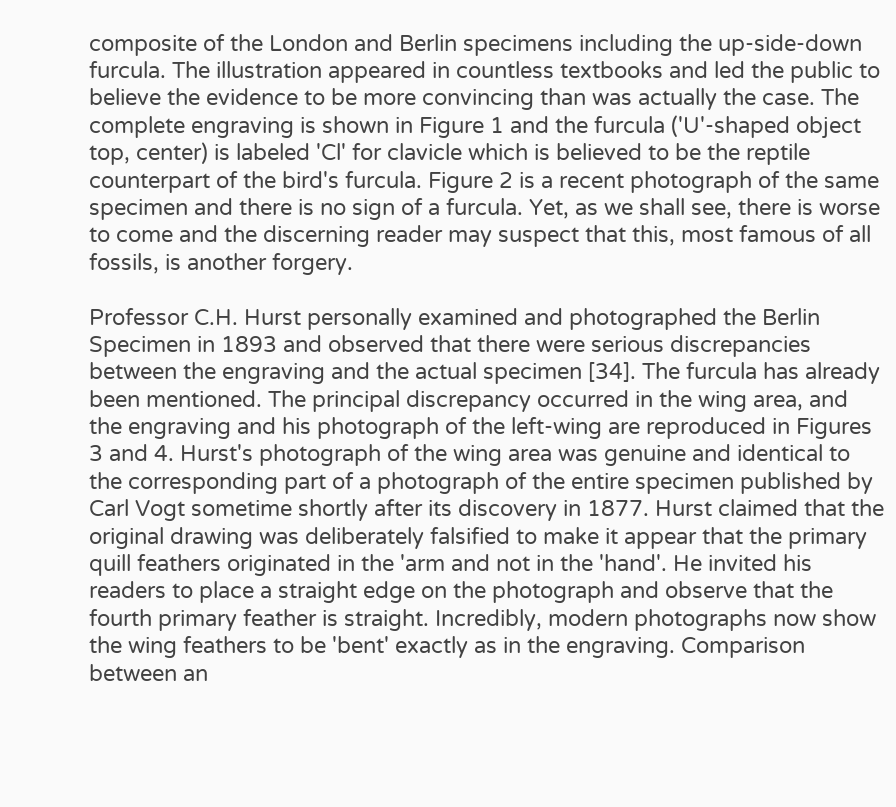composite of the London and Berlin specimens including the up-side-down furcula. The illustration appeared in countless textbooks and led the public to believe the evidence to be more convincing than was actually the case. The complete engraving is shown in Figure 1 and the furcula ('U'-shaped object top, center) is labeled 'Cl' for clavicle which is believed to be the reptile counterpart of the bird's furcula. Figure 2 is a recent photograph of the same specimen and there is no sign of a furcula. Yet, as we shall see, there is worse to come and the discerning reader may suspect that this, most famous of all fossils, is another forgery.

Professor C.H. Hurst personally examined and photographed the Berlin Specimen in 1893 and observed that there were serious discrepancies between the engraving and the actual specimen [34]. The furcula has already been mentioned. The principal discrepancy occurred in the wing area, and the engraving and his photograph of the left-wing are reproduced in Figures 3 and 4. Hurst's photograph of the wing area was genuine and identical to the corresponding part of a photograph of the entire specimen published by Carl Vogt sometime shortly after its discovery in 1877. Hurst claimed that the original drawing was deliberately falsified to make it appear that the primary quill feathers originated in the 'arm and not in the 'hand'. He invited his readers to place a straight edge on the photograph and observe that the fourth primary feather is straight. Incredibly, modern photographs now show the wing feathers to be 'bent' exactly as in the engraving. Comparison between an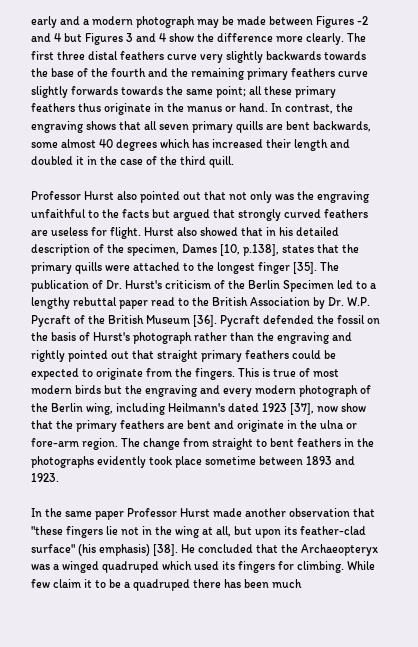early and a modern photograph may be made between Figures -2 and 4 but Figures 3 and 4 show the difference more clearly. The first three distal feathers curve very slightly backwards towards the base of the fourth and the remaining primary feathers curve slightly forwards towards the same point; all these primary feathers thus originate in the manus or hand. In contrast, the engraving shows that all seven primary quills are bent backwards, some almost 40 degrees which has increased their length and doubled it in the case of the third quill.

Professor Hurst also pointed out that not only was the engraving unfaithful to the facts but argued that strongly curved feathers are useless for flight. Hurst also showed that in his detailed description of the specimen, Dames [10, p.138], states that the primary quills were attached to the longest finger [35]. The publication of Dr. Hurst's criticism of the Berlin Specimen led to a lengthy rebuttal paper read to the British Association by Dr. W.P. Pycraft of the British Museum [36]. Pycraft defended the fossil on the basis of Hurst's photograph rather than the engraving and rightly pointed out that straight primary feathers could be expected to originate from the fingers. This is true of most modern birds but the engraving and every modern photograph of the Berlin wing, including Heilmann's dated 1923 [37], now show that the primary feathers are bent and originate in the ulna or fore-arm region. The change from straight to bent feathers in the photographs evidently took place sometime between 1893 and 1923.

In the same paper Professor Hurst made another observation that "these fingers lie not in the wing at all, but upon its feather-clad surface" (his emphasis) [38]. He concluded that the Archaeopteryx was a winged quadruped which used its fingers for climbing. While few claim it to be a quadruped there has been much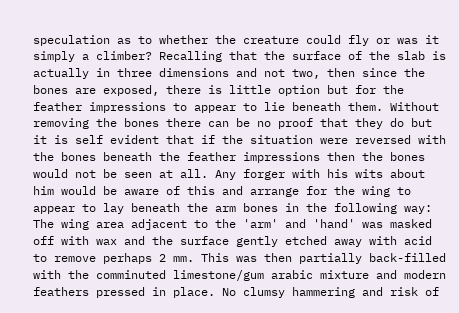speculation as to whether the creature could fly or was it simply a climber? Recalling that the surface of the slab is actually in three dimensions and not two, then since the bones are exposed, there is little option but for the feather impressions to appear to lie beneath them. Without removing the bones there can be no proof that they do but it is self evident that if the situation were reversed with the bones beneath the feather impressions then the bones would not be seen at all. Any forger with his wits about him would be aware of this and arrange for the wing to appear to lay beneath the arm bones in the following way: The wing area adjacent to the 'arm' and 'hand' was masked off with wax and the surface gently etched away with acid to remove perhaps 2 mm. This was then partially back-filled with the comminuted limestone/gum arabic mixture and modern feathers pressed in place. No clumsy hammering and risk of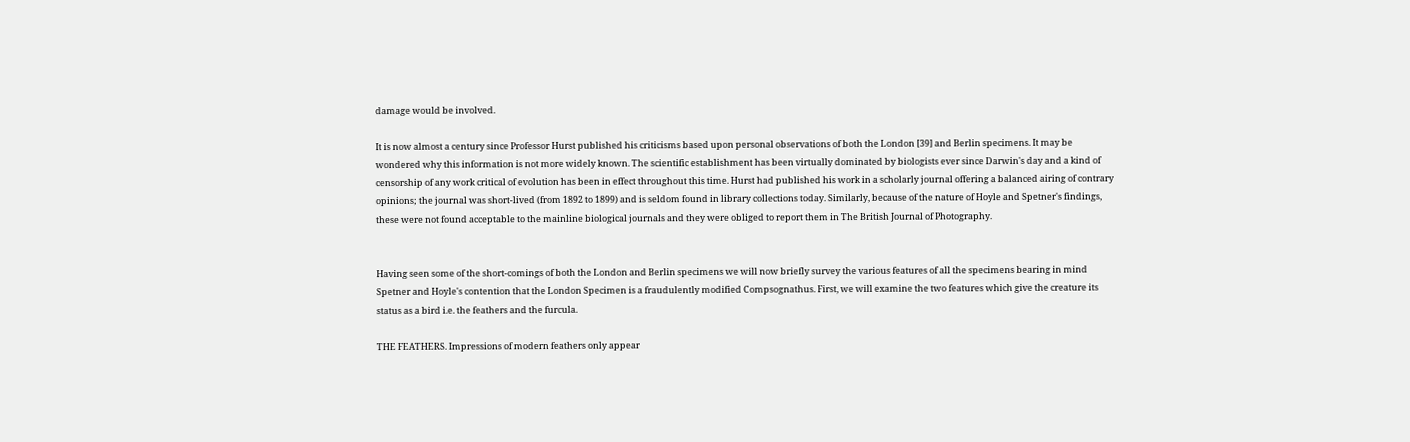damage would be involved.

It is now almost a century since Professor Hurst published his criticisms based upon personal observations of both the London [39] and Berlin specimens. It may be wondered why this information is not more widely known. The scientific establishment has been virtually dominated by biologists ever since Darwin's day and a kind of censorship of any work critical of evolution has been in effect throughout this time. Hurst had published his work in a scholarly journal offering a balanced airing of contrary opinions; the journal was short-lived (from 1892 to 1899) and is seldom found in library collections today. Similarly, because of the nature of Hoyle and Spetner's findings, these were not found acceptable to the mainline biological journals and they were obliged to report them in The British Journal of Photography.


Having seen some of the short-comings of both the London and Berlin specimens we will now briefly survey the various features of all the specimens bearing in mind Spetner and Hoyle's contention that the London Specimen is a fraudulently modified Compsognathus. First, we will examine the two features which give the creature its status as a bird i.e. the feathers and the furcula.

THE FEATHERS. Impressions of modern feathers only appear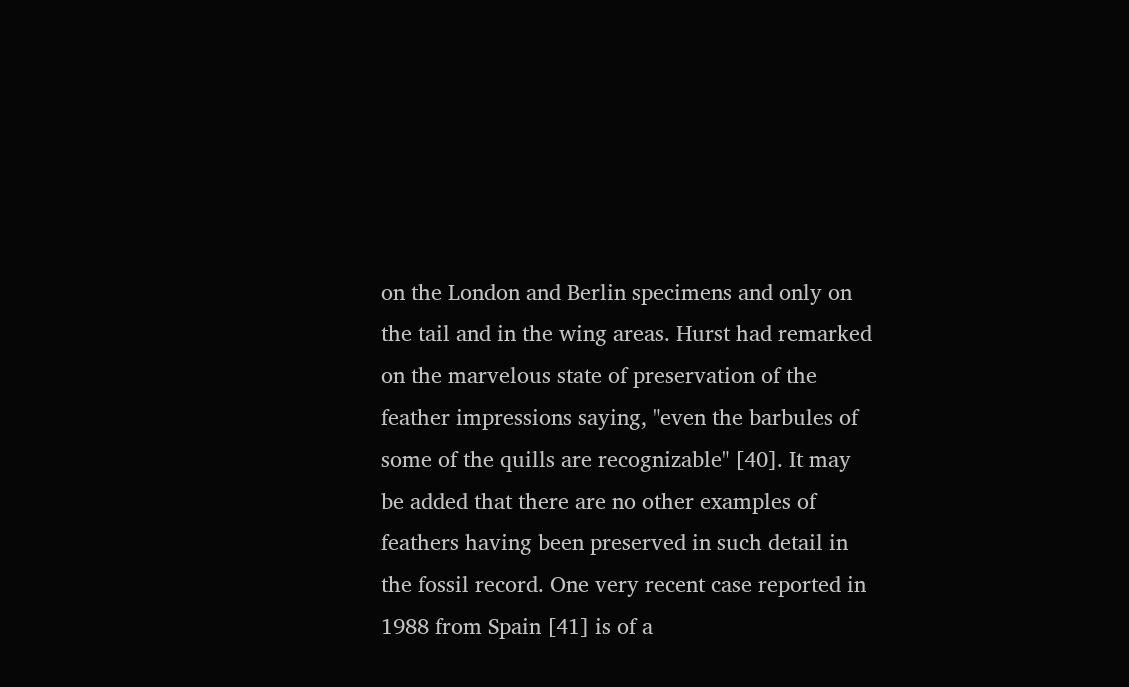on the London and Berlin specimens and only on the tail and in the wing areas. Hurst had remarked on the marvelous state of preservation of the feather impressions saying, "even the barbules of some of the quills are recognizable" [40]. It may be added that there are no other examples of feathers having been preserved in such detail in the fossil record. One very recent case reported in 1988 from Spain [41] is of a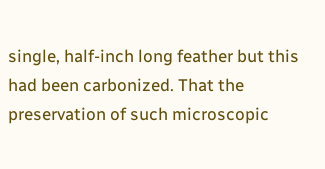single, half-inch long feather but this had been carbonized. That the preservation of such microscopic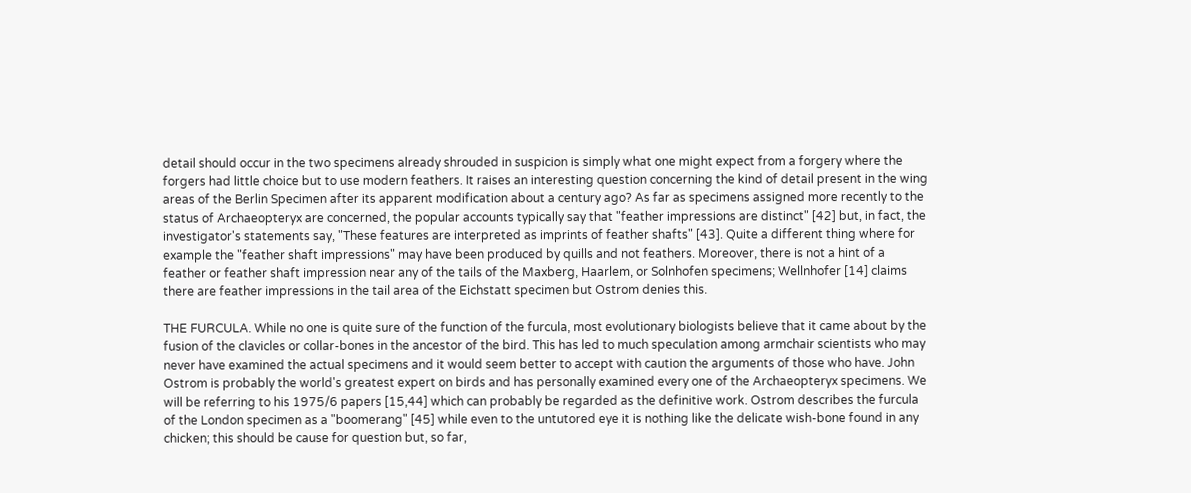detail should occur in the two specimens already shrouded in suspicion is simply what one might expect from a forgery where the forgers had little choice but to use modern feathers. It raises an interesting question concerning the kind of detail present in the wing areas of the Berlin Specimen after its apparent modification about a century ago? As far as specimens assigned more recently to the status of Archaeopteryx are concerned, the popular accounts typically say that "feather impressions are distinct" [42] but, in fact, the investigator's statements say, "These features are interpreted as imprints of feather shafts" [43]. Quite a different thing where for example the "feather shaft impressions" may have been produced by quills and not feathers. Moreover, there is not a hint of a feather or feather shaft impression near any of the tails of the Maxberg, Haarlem, or Solnhofen specimens; Wellnhofer [14] claims there are feather impressions in the tail area of the Eichstatt specimen but Ostrom denies this.

THE FURCULA. While no one is quite sure of the function of the furcula, most evolutionary biologists believe that it came about by the fusion of the clavicles or collar-bones in the ancestor of the bird. This has led to much speculation among armchair scientists who may never have examined the actual specimens and it would seem better to accept with caution the arguments of those who have. John Ostrom is probably the world's greatest expert on birds and has personally examined every one of the Archaeopteryx specimens. We will be referring to his 1975/6 papers [15,44] which can probably be regarded as the definitive work. Ostrom describes the furcula of the London specimen as a "boomerang" [45] while even to the untutored eye it is nothing like the delicate wish-bone found in any chicken; this should be cause for question but, so far,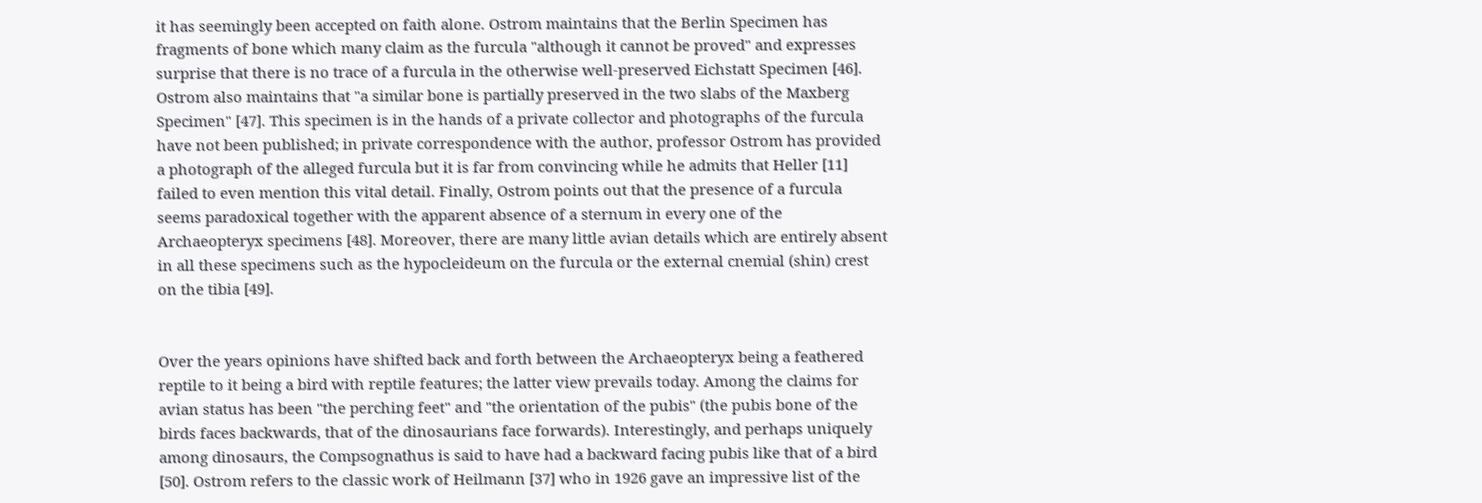it has seemingly been accepted on faith alone. Ostrom maintains that the Berlin Specimen has fragments of bone which many claim as the furcula "although it cannot be proved" and expresses surprise that there is no trace of a furcula in the otherwise well-preserved Eichstatt Specimen [46]. Ostrom also maintains that "a similar bone is partially preserved in the two slabs of the Maxberg Specimen" [47]. This specimen is in the hands of a private collector and photographs of the furcula have not been published; in private correspondence with the author, professor Ostrom has provided a photograph of the alleged furcula but it is far from convincing while he admits that Heller [11] failed to even mention this vital detail. Finally, Ostrom points out that the presence of a furcula seems paradoxical together with the apparent absence of a sternum in every one of the Archaeopteryx specimens [48]. Moreover, there are many little avian details which are entirely absent in all these specimens such as the hypocleideum on the furcula or the external cnemial (shin) crest on the tibia [49].


Over the years opinions have shifted back and forth between the Archaeopteryx being a feathered reptile to it being a bird with reptile features; the latter view prevails today. Among the claims for avian status has been "the perching feet" and "the orientation of the pubis" (the pubis bone of the birds faces backwards, that of the dinosaurians face forwards). Interestingly, and perhaps uniquely among dinosaurs, the Compsognathus is said to have had a backward facing pubis like that of a bird [50]. Ostrom refers to the classic work of Heilmann [37] who in 1926 gave an impressive list of the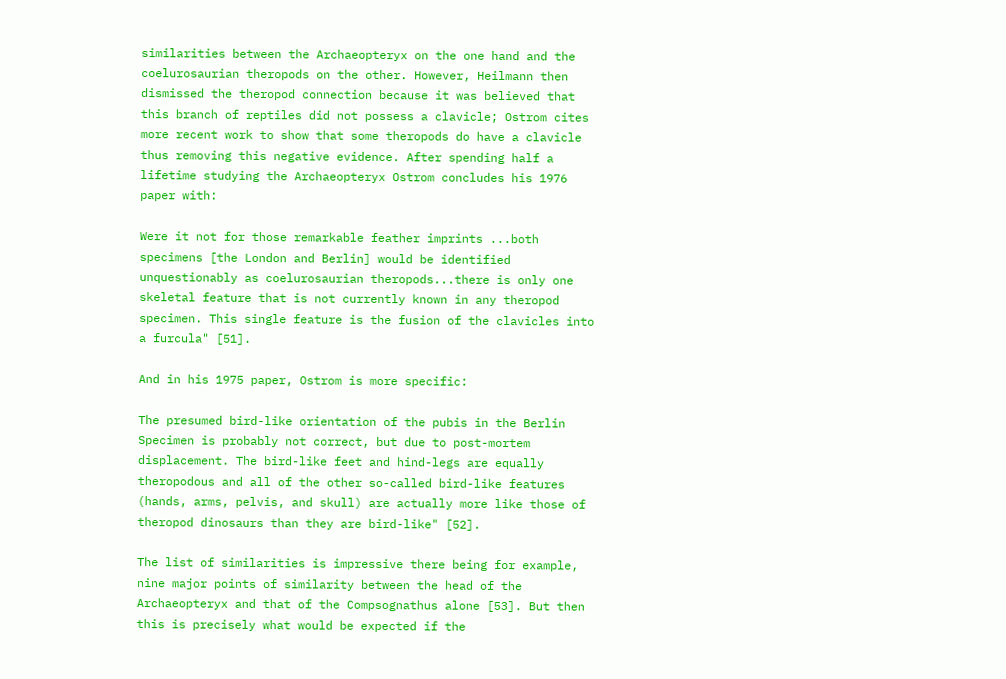similarities between the Archaeopteryx on the one hand and the coelurosaurian theropods on the other. However, Heilmann then dismissed the theropod connection because it was believed that this branch of reptiles did not possess a clavicle; Ostrom cites more recent work to show that some theropods do have a clavicle thus removing this negative evidence. After spending half a lifetime studying the Archaeopteryx Ostrom concludes his 1976 paper with:

Were it not for those remarkable feather imprints ...both specimens [the London and Berlin] would be identified unquestionably as coelurosaurian theropods...there is only one skeletal feature that is not currently known in any theropod specimen. This single feature is the fusion of the clavicles into a furcula" [51].

And in his 1975 paper, Ostrom is more specific:

The presumed bird-like orientation of the pubis in the Berlin Specimen is probably not correct, but due to post-mortem displacement. The bird-like feet and hind-legs are equally theropodous and all of the other so-called bird-like features (hands, arms, pelvis, and skull) are actually more like those of theropod dinosaurs than they are bird-like" [52].

The list of similarities is impressive there being for example, nine major points of similarity between the head of the Archaeopteryx and that of the Compsognathus alone [53]. But then this is precisely what would be expected if the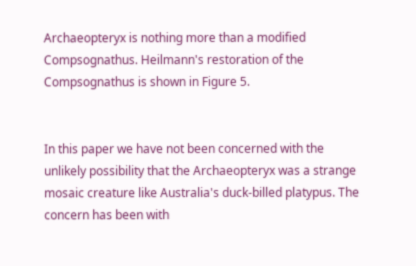Archaeopteryx is nothing more than a modified Compsognathus. Heilmann's restoration of the Compsognathus is shown in Figure 5.


In this paper we have not been concerned with the unlikely possibility that the Archaeopteryx was a strange mosaic creature like Australia's duck-billed platypus. The concern has been with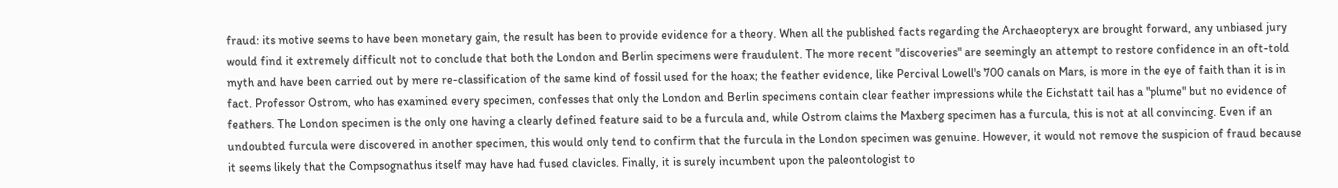fraud: its motive seems to have been monetary gain, the result has been to provide evidence for a theory. When all the published facts regarding the Archaeopteryx are brought forward, any unbiased jury would find it extremely difficult not to conclude that both the London and Berlin specimens were fraudulent. The more recent "discoveries" are seemingly an attempt to restore confidence in an oft-told myth and have been carried out by mere re-classification of the same kind of fossil used for the hoax; the feather evidence, like Percival Lowell's 700 canals on Mars, is more in the eye of faith than it is in fact. Professor Ostrom, who has examined every specimen, confesses that only the London and Berlin specimens contain clear feather impressions while the Eichstatt tail has a "plume" but no evidence of feathers. The London specimen is the only one having a clearly defined feature said to be a furcula and, while Ostrom claims the Maxberg specimen has a furcula, this is not at all convincing. Even if an undoubted furcula were discovered in another specimen, this would only tend to confirm that the furcula in the London specimen was genuine. However, it would not remove the suspicion of fraud because it seems likely that the Compsognathus itself may have had fused clavicles. Finally, it is surely incumbent upon the paleontologist to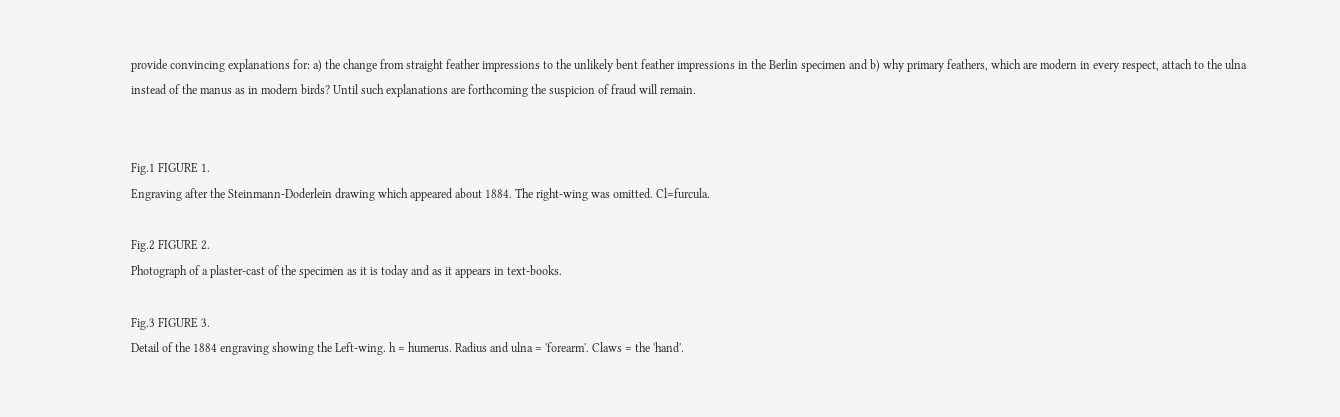provide convincing explanations for: a) the change from straight feather impressions to the unlikely bent feather impressions in the Berlin specimen and b) why primary feathers, which are modern in every respect, attach to the ulna instead of the manus as in modern birds? Until such explanations are forthcoming the suspicion of fraud will remain.


Fig.1 FIGURE 1.
Engraving after the Steinmann-Doderlein drawing which appeared about 1884. The right-wing was omitted. Cl=furcula.

Fig.2 FIGURE 2.
Photograph of a plaster-cast of the specimen as it is today and as it appears in text-books.

Fig.3 FIGURE 3.
Detail of the 1884 engraving showing the Left-wing. h = humerus. Radius and ulna = 'forearm'. Claws = the 'hand'.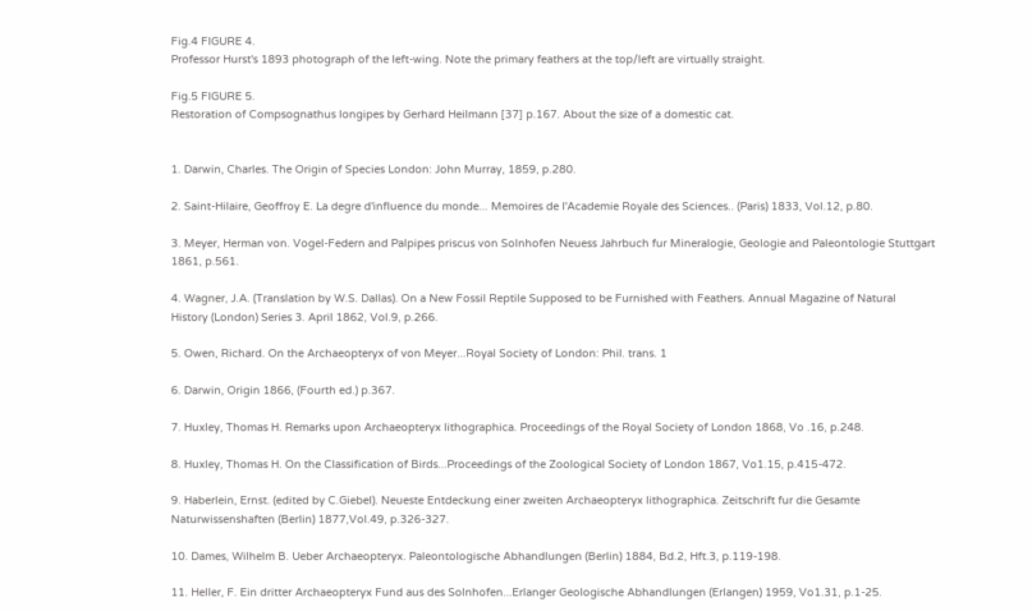Fig.4 FIGURE 4.
Professor Hurst's 1893 photograph of the left-wing. Note the primary feathers at the top/left are virtually straight.

Fig.5 FIGURE 5.
Restoration of Compsognathus longipes by Gerhard Heilmann [37] p.167. About the size of a domestic cat.


1. Darwin, Charles. The Origin of Species London: John Murray, 1859, p.280.

2. Saint-Hilaire, Geoffroy E. La degre d'influence du monde... Memoires de I'Academie Royale des Sciences.. (Paris) 1833, Vol.12, p.80.

3. Meyer, Herman von. Vogel-Federn and Palpipes priscus von Solnhofen Neuess Jahrbuch fur Mineralogie, Geologie and Paleontologie Stuttgart 1861, p.561.

4. Wagner, J.A. (Translation by W.S. Dallas). On a New Fossil Reptile Supposed to be Furnished with Feathers. Annual Magazine of Natural History (London) Series 3. April 1862, Vol.9, p.266.

5. Owen, Richard. On the Archaeopteryx of von Meyer...Royal Society of London: Phil. trans. 1

6. Darwin, Origin 1866, (Fourth ed.) p.367.

7. Huxley, Thomas H. Remarks upon Archaeopteryx lithographica. Proceedings of the Royal Society of London 1868, Vo .16, p.248.

8. Huxley, Thomas H. On the Classification of Birds...Proceedings of the Zoological Society of London 1867, Vo1.15, p.415-472.

9. Haberlein, Ernst. (edited by C.Giebel). Neueste Entdeckung einer zweiten Archaeopteryx lithographica. Zeitschrift fur die Gesamte Naturwissenshaften (Berlin) 1877,Vol.49, p.326-327.

10. Dames, Wilhelm B. Ueber Archaeopteryx. Paleontologische Abhandlungen (Berlin) 1884, Bd.2, Hft.3, p.119-198.

11. Heller, F. Ein dritter Archaeopteryx Fund aus des Solnhofen...Erlanger Geologische Abhandlungen (Erlangen) 1959, Vo1.31, p.1-25.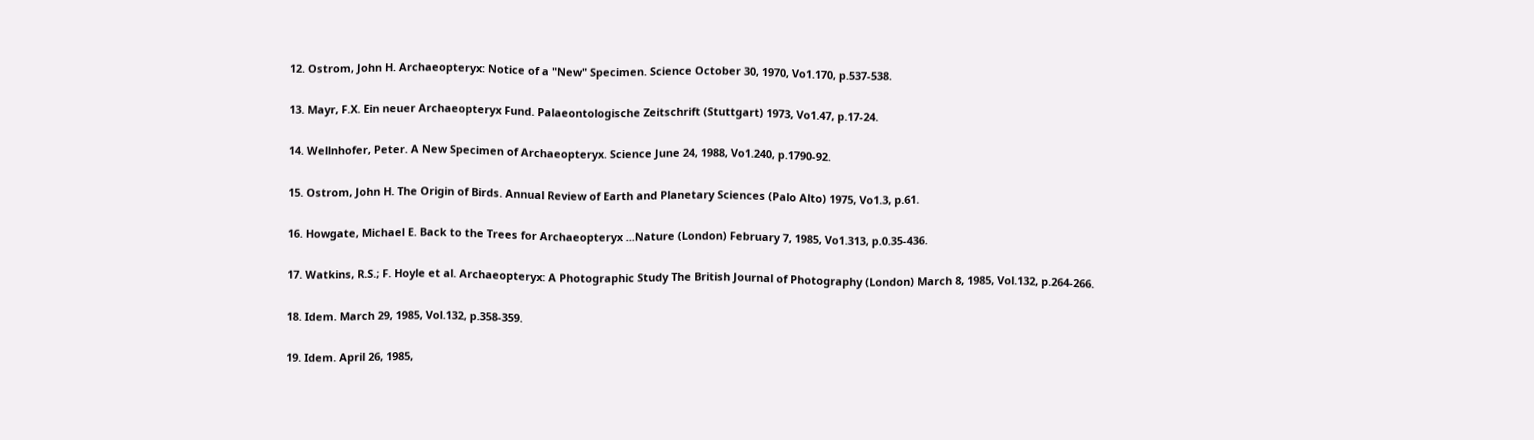12. Ostrom, John H. Archaeopteryx: Notice of a "New" Specimen. Science October 30, 1970, Vo1.170, p.537-538.

13. Mayr, F.X. Ein neuer Archaeopteryx Fund. Palaeontologische Zeitschrift (Stuttgart) 1973, Vo1.47, p.17-24.

14. Wellnhofer, Peter. A New Specimen of Archaeopteryx. Science June 24, 1988, Vo1.240, p.1790-92.

15. Ostrom, John H. The Origin of Birds. Annual Review of Earth and Planetary Sciences (Palo Alto) 1975, Vo1.3, p.61.

16. Howgate, Michael E. Back to the Trees for Archaeopteryx ...Nature (London) February 7, 1985, Vo1.313, p.0.35-436.

17. Watkins, R.S.; F. Hoyle et al. Archaeopteryx: A Photographic Study The British Journal of Photography (London) March 8, 1985, Vol.132, p.264-266.

18. Idem. March 29, 1985, Vol.132, p.358-359.

19. Idem. April 26, 1985,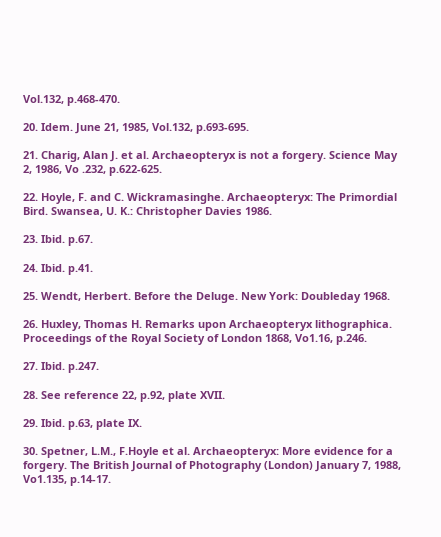Vol.132, p.468-470.

20. Idem. June 21, 1985, Vol.132, p.693-695.

21. Charig, Alan J. et al. Archaeopteryx is not a forgery. Science May 2, 1986, Vo .232, p.622-625.

22. Hoyle, F. and C. Wickramasinghe. Archaeopteryx: The Primordial Bird. Swansea, U. K.: Christopher Davies 1986.

23. Ibid. p.67.

24. Ibid. p.41.

25. Wendt, Herbert. Before the Deluge. New York: Doubleday 1968.

26. Huxley, Thomas H. Remarks upon Archaeopteryx lithographica. Proceedings of the Royal Society of London 1868, Vo1.16, p.246.

27. Ibid. p.247.

28. See reference 22, p.92, plate XVII.

29. Ibid. p.63, plate IX.

30. Spetner, L.M., F.Hoyle et al. Archaeopteryx: More evidence for a forgery. The British Journal of Photography (London) January 7, 1988, Vo1.135, p.14-17.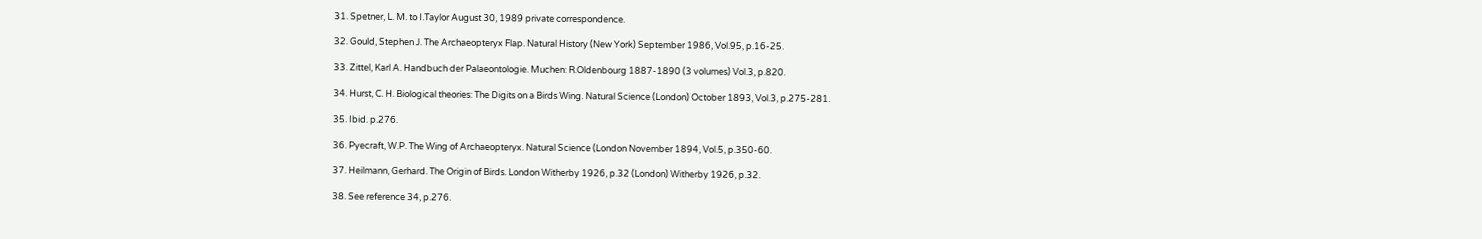31. Spetner, L. M. to I.Taylor August 30, 1989 private correspondence.

32. Gould, Stephen J. The Archaeopteryx Flap. Natural History (New York) September 1986, Vol.95, p.16-25.

33. Zittel, Karl A. Handbuch der Palaeontologie. Muchen: R.Oldenbourg 1887-1890 (3 volumes) Vol.3, p.820.

34. Hurst, C. H. Biological theories: The Digits on a Birds Wing. Natural Science (London) October 1893, Vol.3, p.275-281.

35. Ibid. p.276.

36. Pyecraft, W.P. The Wing of Archaeopteryx. Natural Science (London November 1894, Vol.5, p.350-60.

37. Heilmann, Gerhard. The Origin of Birds. London Witherby 1926, p.32 (London) Witherby 1926, p.32.

38. See reference 34, p.276.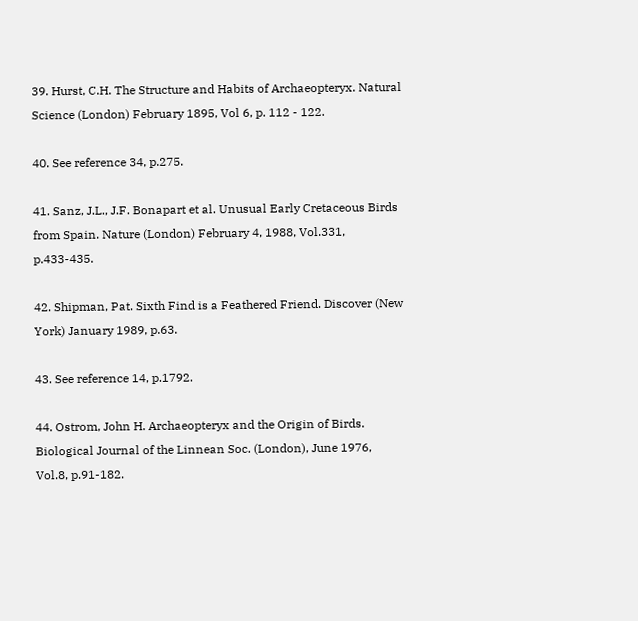39. Hurst, C.H. The Structure and Habits of Archaeopteryx. Natural Science (London) February 1895, Vol 6, p. 112 - 122.

40. See reference 34, p.275.

41. Sanz, J.L., J.F. Bonapart et al. Unusual Early Cretaceous Birds from Spain. Nature (London) February 4, 1988, Vol.331, p.433-435.

42. Shipman, Pat. Sixth Find is a Feathered Friend. Discover (New York) January 1989, p.63.

43. See reference 14, p.1792.

44. Ostrom, John H. Archaeopteryx and the Origin of Birds. Biological Journal of the Linnean Soc. (London), June 1976, Vol.8, p.91-182.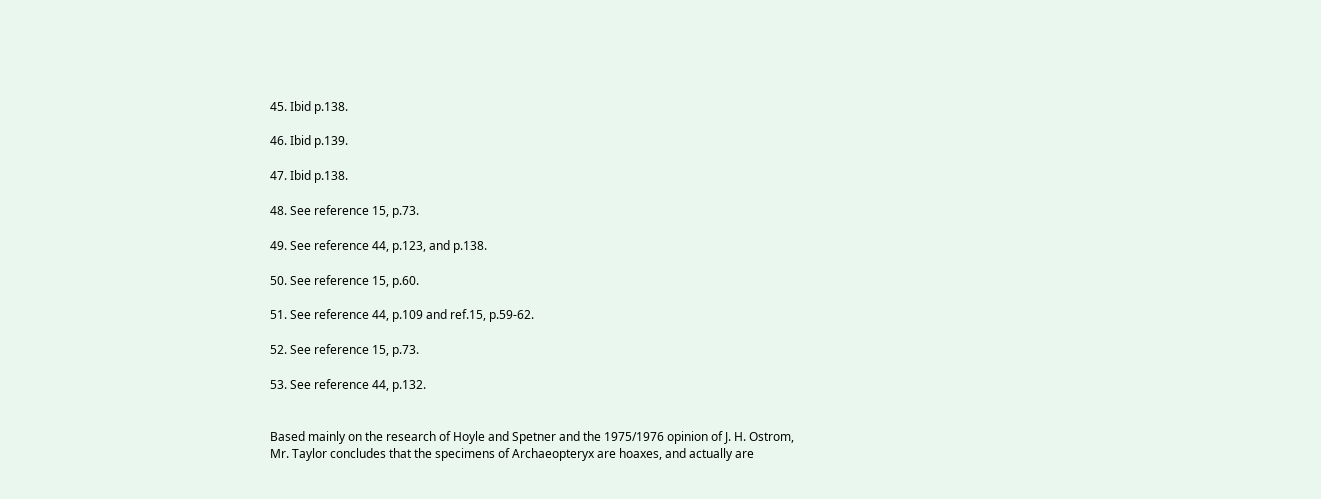45. Ibid p.138.

46. Ibid p.139.

47. Ibid p.138.

48. See reference 15, p.73.

49. See reference 44, p.123, and p.138.

50. See reference 15, p.60.

51. See reference 44, p.109 and ref.15, p.59-62.

52. See reference 15, p.73.

53. See reference 44, p.132.


Based mainly on the research of Hoyle and Spetner and the 1975/1976 opinion of J. H. Ostrom, Mr. Taylor concludes that the specimens of Archaeopteryx are hoaxes, and actually are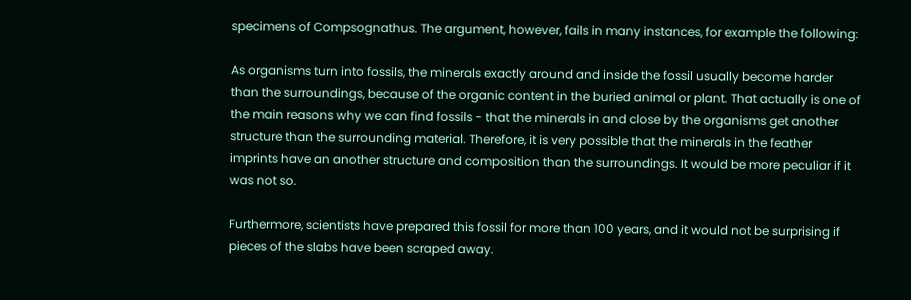specimens of Compsognathus. The argument, however, fails in many instances, for example the following:

As organisms turn into fossils, the minerals exactly around and inside the fossil usually become harder than the surroundings, because of the organic content in the buried animal or plant. That actually is one of the main reasons why we can find fossils - that the minerals in and close by the organisms get another structure than the surrounding material. Therefore, it is very possible that the minerals in the feather imprints have an another structure and composition than the surroundings. It would be more peculiar if it was not so.

Furthermore, scientists have prepared this fossil for more than 100 years, and it would not be surprising if pieces of the slabs have been scraped away.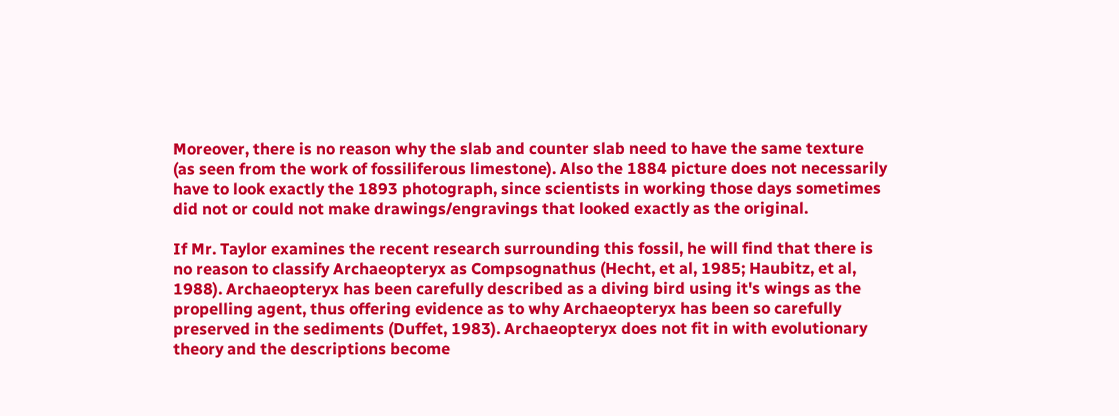Moreover, there is no reason why the slab and counter slab need to have the same texture (as seen from the work of fossiliferous limestone). Also the 1884 picture does not necessarily have to look exactly the 1893 photograph, since scientists in working those days sometimes did not or could not make drawings/engravings that looked exactly as the original.

If Mr. Taylor examines the recent research surrounding this fossil, he will find that there is no reason to classify Archaeopteryx as Compsognathus (Hecht, et al, 1985; Haubitz, et al, 1988). Archaeopteryx has been carefully described as a diving bird using it's wings as the propelling agent, thus offering evidence as to why Archaeopteryx has been so carefully preserved in the sediments (Duffet, 1983). Archaeopteryx does not fit in with evolutionary theory and the descriptions become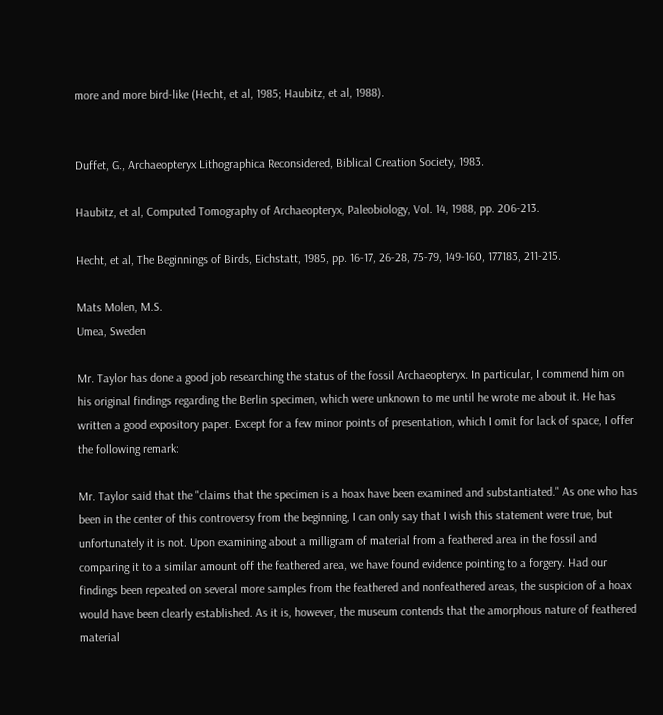more and more bird-like (Hecht, et al, 1985; Haubitz, et al, 1988).


Duffet, G., Archaeopteryx Lithographica Reconsidered, Biblical Creation Society, 1983.

Haubitz, et al, Computed Tomography of Archaeopteryx, Paleobiology, Vol. 14, 1988, pp. 206-213.

Hecht, et al, The Beginnings of Birds, Eichstatt, 1985, pp. 16-17, 26-28, 75-79, 149-160, 177183, 211-215.

Mats Molen, M.S.
Umea, Sweden

Mr. Taylor has done a good job researching the status of the fossil Archaeopteryx. In particular, I commend him on his original findings regarding the Berlin specimen, which were unknown to me until he wrote me about it. He has written a good expository paper. Except for a few minor points of presentation, which I omit for lack of space, I offer the following remark:

Mr. Taylor said that the "claims that the specimen is a hoax have been examined and substantiated." As one who has been in the center of this controversy from the beginning, I can only say that I wish this statement were true, but unfortunately it is not. Upon examining about a milligram of material from a feathered area in the fossil and comparing it to a similar amount off the feathered area, we have found evidence pointing to a forgery. Had our findings been repeated on several more samples from the feathered and nonfeathered areas, the suspicion of a hoax would have been clearly established. As it is, however, the museum contends that the amorphous nature of feathered material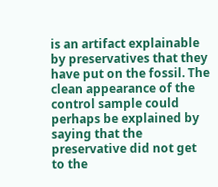is an artifact explainable by preservatives that they have put on the fossil. The clean appearance of the control sample could perhaps be explained by saying that the preservative did not get to the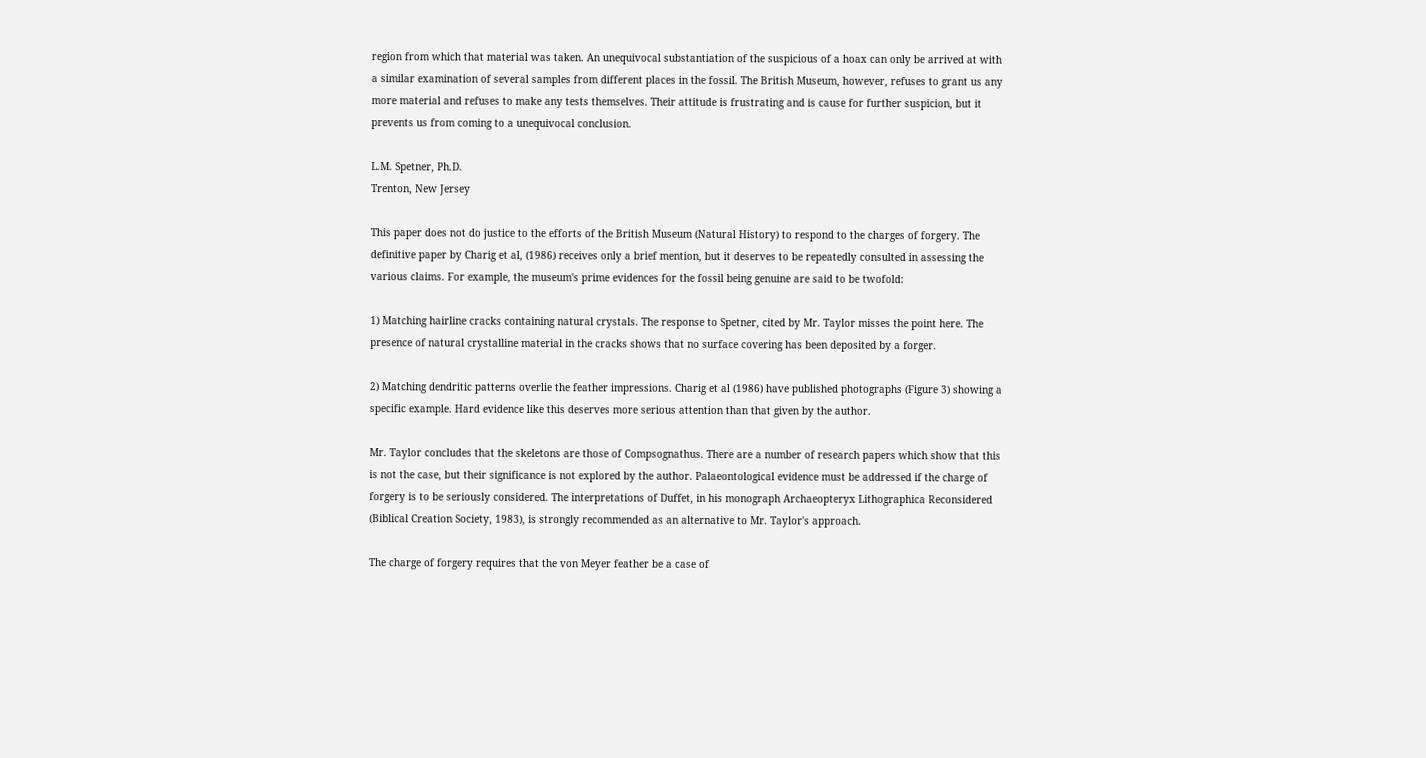region from which that material was taken. An unequivocal substantiation of the suspicious of a hoax can only be arrived at with a similar examination of several samples from different places in the fossil. The British Museum, however, refuses to grant us any more material and refuses to make any tests themselves. Their attitude is frustrating and is cause for further suspicion, but it prevents us from coming to a unequivocal conclusion.

L.M. Spetner, Ph.D.
Trenton, New Jersey

This paper does not do justice to the efforts of the British Museum (Natural History) to respond to the charges of forgery. The definitive paper by Charig et al, (1986) receives only a brief mention, but it deserves to be repeatedly consulted in assessing the various claims. For example, the museum's prime evidences for the fossil being genuine are said to be twofold:

1) Matching hairline cracks containing natural crystals. The response to Spetner, cited by Mr. Taylor misses the point here. The presence of natural crystalline material in the cracks shows that no surface covering has been deposited by a forger.

2) Matching dendritic patterns overlie the feather impressions. Charig et al (1986) have published photographs (Figure 3) showing a specific example. Hard evidence like this deserves more serious attention than that given by the author.

Mr. Taylor concludes that the skeletons are those of Compsognathus. There are a number of research papers which show that this is not the case, but their significance is not explored by the author. Palaeontological evidence must be addressed if the charge of forgery is to be seriously considered. The interpretations of Duffet, in his monograph Archaeopteryx Lithographica Reconsidered (Biblical Creation Society, 1983), is strongly recommended as an alternative to Mr. Taylor's approach.

The charge of forgery requires that the von Meyer feather be a case of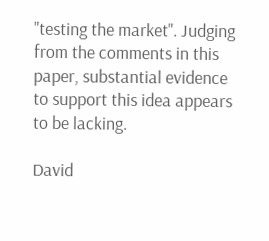"testing the market". Judging from the comments in this paper, substantial evidence to support this idea appears to be lacking.

David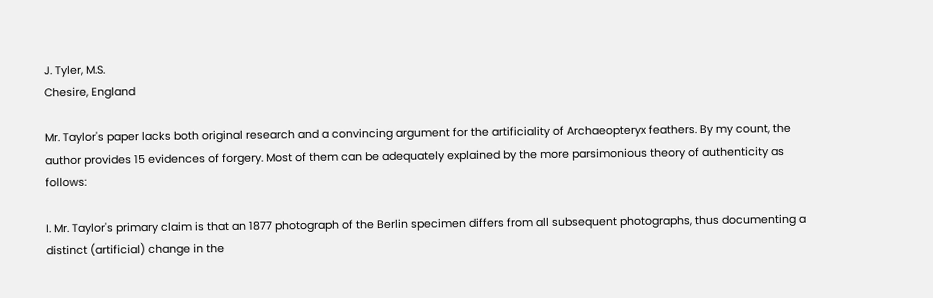J. Tyler, M.S.
Chesire, England

Mr. Taylor's paper lacks both original research and a convincing argument for the artificiality of Archaeopteryx feathers. By my count, the author provides 15 evidences of forgery. Most of them can be adequately explained by the more parsimonious theory of authenticity as follows:

I. Mr. Taylor's primary claim is that an 1877 photograph of the Berlin specimen differs from all subsequent photographs, thus documenting a distinct (artificial) change in the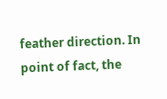feather direction. In point of fact, the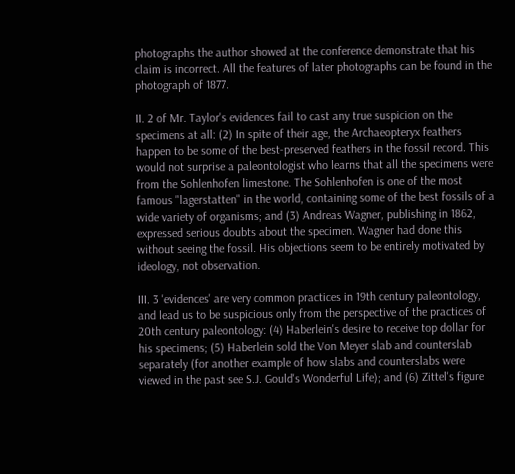photographs the author showed at the conference demonstrate that his claim is incorrect. All the features of later photographs can be found in the photograph of 1877.

II. 2 of Mr. Taylor's evidences fail to cast any true suspicion on the specimens at all: (2) In spite of their age, the Archaeopteryx feathers happen to be some of the best-preserved feathers in the fossil record. This would not surprise a paleontologist who learns that all the specimens were from the Sohlenhofen limestone. The Sohlenhofen is one of the most famous "lagerstatten" in the world, containing some of the best fossils of a wide variety of organisms; and (3) Andreas Wagner, publishing in 1862, expressed serious doubts about the specimen. Wagner had done this without seeing the fossil. His objections seem to be entirely motivated by ideology, not observation.

III. 3 'evidences' are very common practices in 19th century paleontology, and lead us to be suspicious only from the perspective of the practices of 20th century paleontology: (4) Haberlein's desire to receive top dollar for his specimens; (5) Haberlein sold the Von Meyer slab and counterslab separately (for another example of how slabs and counterslabs were viewed in the past see S.J. Gould's Wonderful Life); and (6) Zittel's figure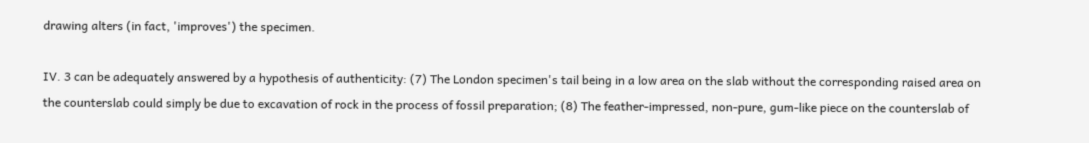drawing alters (in fact, 'improves') the specimen.

IV. 3 can be adequately answered by a hypothesis of authenticity: (7) The London specimen's tail being in a low area on the slab without the corresponding raised area on the counterslab could simply be due to excavation of rock in the process of fossil preparation; (8) The feather-impressed, non-pure, gum-like piece on the counterslab of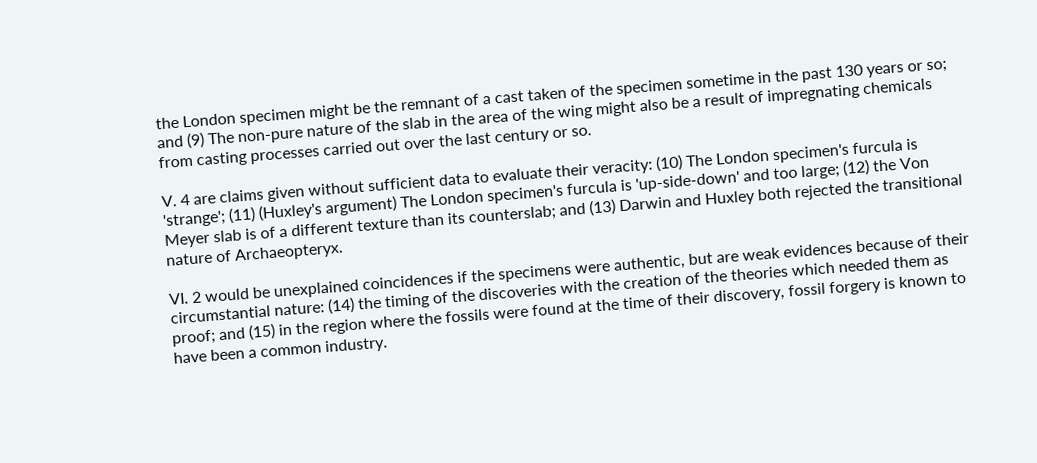the London specimen might be the remnant of a cast taken of the specimen sometime in the past 130 years or so; and (9) The non-pure nature of the slab in the area of the wing might also be a result of impregnating chemicals from casting processes carried out over the last century or so.

V. 4 are claims given without sufficient data to evaluate their veracity: (10) The London specimen's furcula is 'strange'; (11) (Huxley's argument) The London specimen's furcula is 'up-side-down' and too large; (12) the Von Meyer slab is of a different texture than its counterslab; and (13) Darwin and Huxley both rejected the transitional nature of Archaeopteryx.

VI. 2 would be unexplained coincidences if the specimens were authentic, but are weak evidences because of their circumstantial nature: (14) the timing of the discoveries with the creation of the theories which needed them as proof; and (15) in the region where the fossils were found at the time of their discovery, fossil forgery is known to have been a common industry.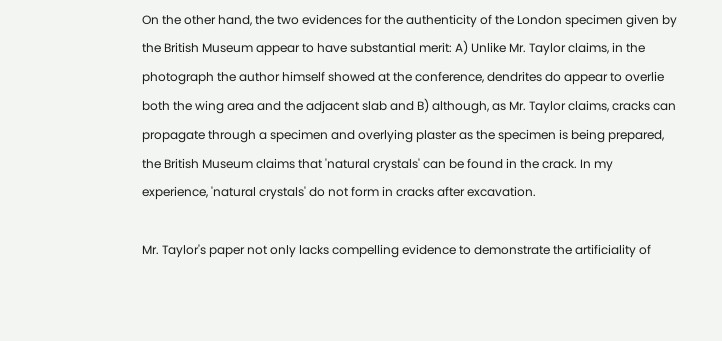On the other hand, the two evidences for the authenticity of the London specimen given by the British Museum appear to have substantial merit: A) Unlike Mr. Taylor claims, in the photograph the author himself showed at the conference, dendrites do appear to overlie both the wing area and the adjacent slab and B) although, as Mr. Taylor claims, cracks can propagate through a specimen and overlying plaster as the specimen is being prepared, the British Museum claims that 'natural crystals' can be found in the crack. In my experience, 'natural crystals' do not form in cracks after excavation.

Mr. Taylor's paper not only lacks compelling evidence to demonstrate the artificiality of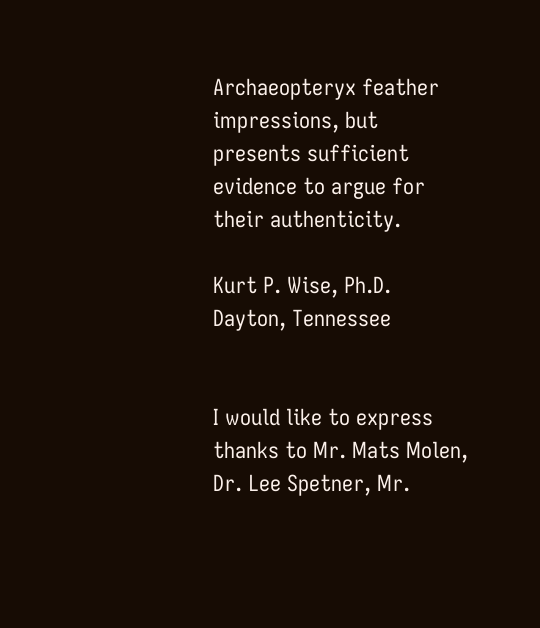Archaeopteryx feather impressions, but presents sufficient evidence to argue for their authenticity.

Kurt P. Wise, Ph.D.
Dayton, Tennessee


I would like to express thanks to Mr. Mats Molen, Dr. Lee Spetner, Mr.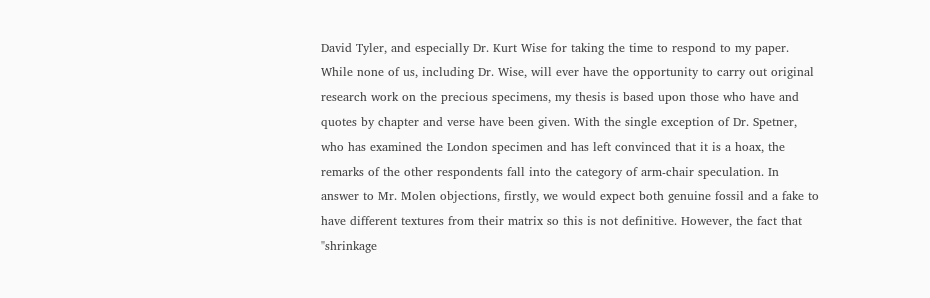David Tyler, and especially Dr. Kurt Wise for taking the time to respond to my paper. While none of us, including Dr. Wise, will ever have the opportunity to carry out original research work on the precious specimens, my thesis is based upon those who have and quotes by chapter and verse have been given. With the single exception of Dr. Spetner, who has examined the London specimen and has left convinced that it is a hoax, the remarks of the other respondents fall into the category of arm-chair speculation. In answer to Mr. Molen objections, firstly, we would expect both genuine fossil and a fake to have different textures from their matrix so this is not definitive. However, the fact that "shrinkage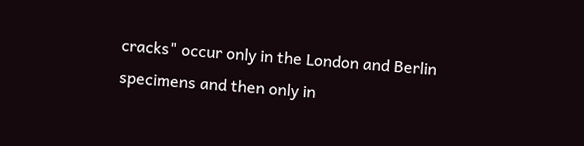cracks" occur only in the London and Berlin specimens and then only in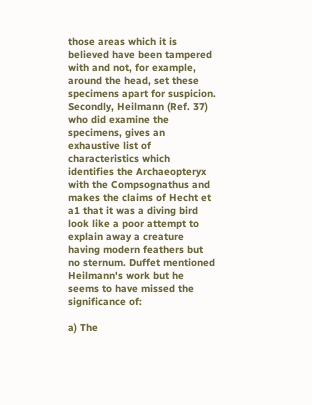those areas which it is believed have been tampered with and not, for example, around the head, set these specimens apart for suspicion. Secondly, Heilmann (Ref. 37) who did examine the specimens, gives an exhaustive list of characteristics which identifies the Archaeopteryx with the Compsognathus and makes the claims of Hecht et a1 that it was a diving bird look like a poor attempt to explain away a creature having modern feathers but no sternum. Duffet mentioned Heilmann's work but he seems to have missed the significance of:

a) The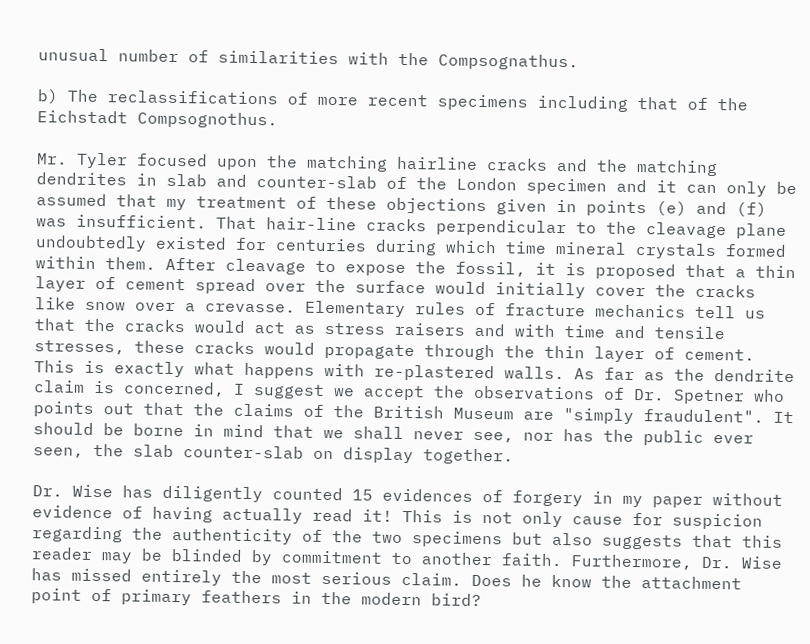unusual number of similarities with the Compsognathus.

b) The reclassifications of more recent specimens including that of the Eichstadt Compsognothus.

Mr. Tyler focused upon the matching hairline cracks and the matching dendrites in slab and counter-slab of the London specimen and it can only be assumed that my treatment of these objections given in points (e) and (f) was insufficient. That hair-line cracks perpendicular to the cleavage plane undoubtedly existed for centuries during which time mineral crystals formed within them. After cleavage to expose the fossil, it is proposed that a thin layer of cement spread over the surface would initially cover the cracks like snow over a crevasse. Elementary rules of fracture mechanics tell us that the cracks would act as stress raisers and with time and tensile stresses, these cracks would propagate through the thin layer of cement. This is exactly what happens with re-plastered walls. As far as the dendrite claim is concerned, I suggest we accept the observations of Dr. Spetner who points out that the claims of the British Museum are "simply fraudulent". It should be borne in mind that we shall never see, nor has the public ever seen, the slab counter-slab on display together.

Dr. Wise has diligently counted 15 evidences of forgery in my paper without evidence of having actually read it! This is not only cause for suspicion regarding the authenticity of the two specimens but also suggests that this reader may be blinded by commitment to another faith. Furthermore, Dr. Wise has missed entirely the most serious claim. Does he know the attachment point of primary feathers in the modern bird?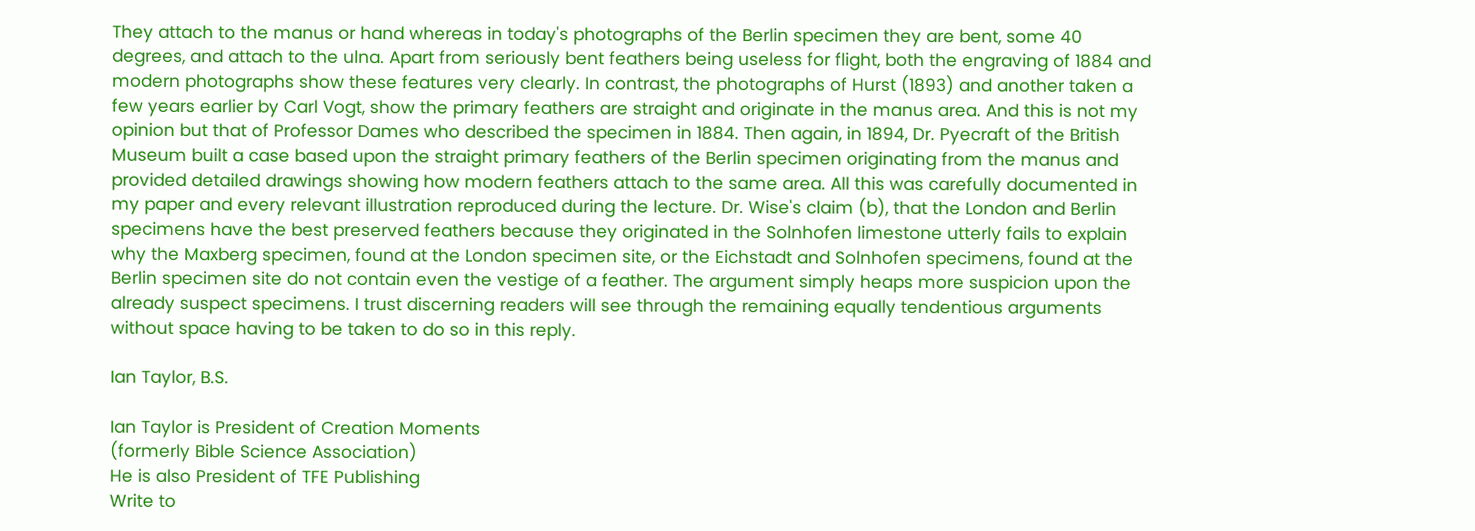They attach to the manus or hand whereas in today's photographs of the Berlin specimen they are bent, some 40 degrees, and attach to the ulna. Apart from seriously bent feathers being useless for flight, both the engraving of 1884 and modern photographs show these features very clearly. In contrast, the photographs of Hurst (1893) and another taken a few years earlier by Carl Vogt, show the primary feathers are straight and originate in the manus area. And this is not my opinion but that of Professor Dames who described the specimen in 1884. Then again, in 1894, Dr. Pyecraft of the British Museum built a case based upon the straight primary feathers of the Berlin specimen originating from the manus and provided detailed drawings showing how modern feathers attach to the same area. All this was carefully documented in my paper and every relevant illustration reproduced during the lecture. Dr. Wise's claim (b), that the London and Berlin specimens have the best preserved feathers because they originated in the Solnhofen limestone utterly fails to explain why the Maxberg specimen, found at the London specimen site, or the Eichstadt and Solnhofen specimens, found at the Berlin specimen site do not contain even the vestige of a feather. The argument simply heaps more suspicion upon the already suspect specimens. I trust discerning readers will see through the remaining equally tendentious arguments without space having to be taken to do so in this reply.

Ian Taylor, B.S.

Ian Taylor is President of Creation Moments
(formerly Bible Science Association)
He is also President of TFE Publishing
Write to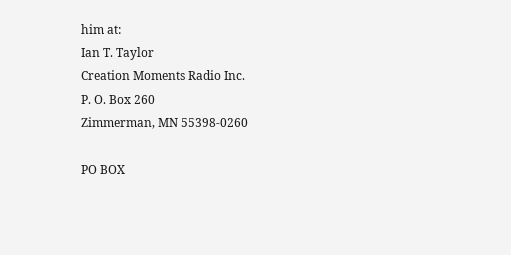him at:
Ian T. Taylor
Creation Moments Radio Inc.
P. O. Box 260
Zimmerman, MN 55398-0260

PO BOX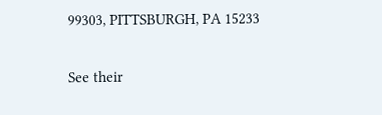99303, PITTSBURGH, PA 15233

See their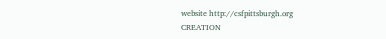website http://csfpittsburgh.org
CREATION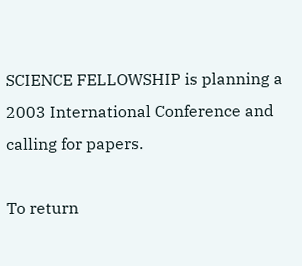SCIENCE FELLOWSHIP is planning a 2003 International Conference and calling for papers.

To return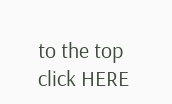to the top click HERE